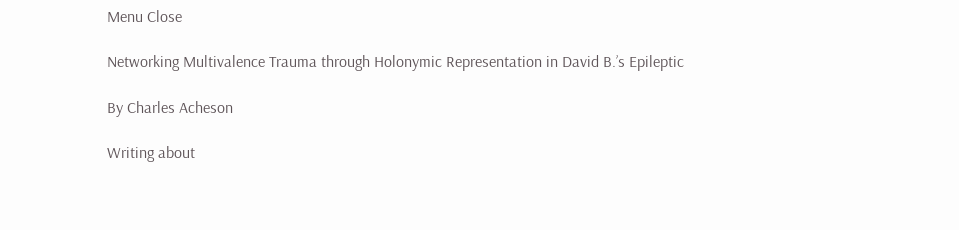Menu Close

Networking Multivalence Trauma through Holonymic Representation in David B.’s Epileptic

By Charles Acheson

Writing about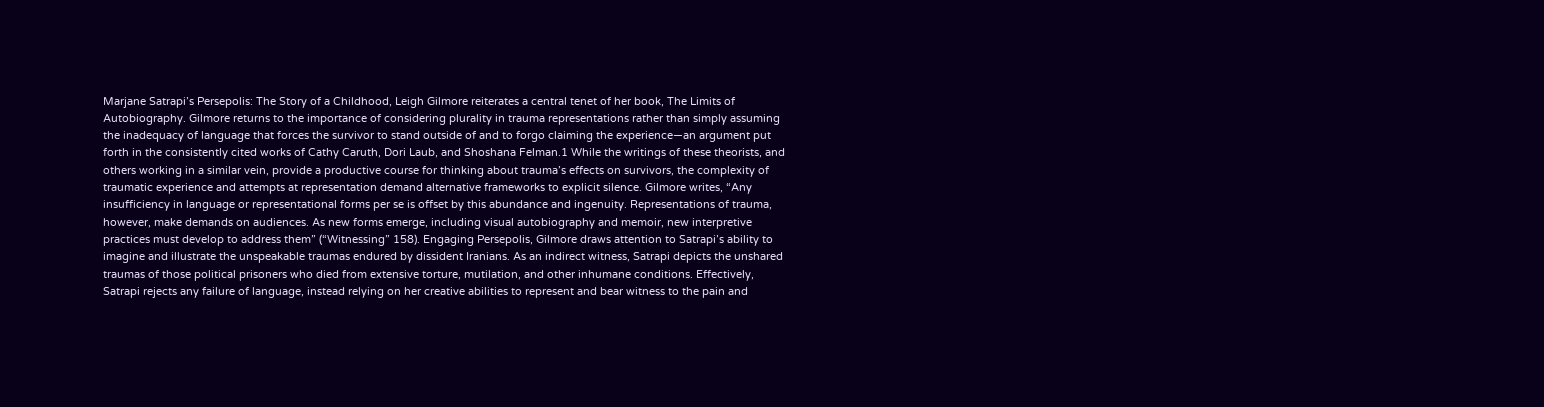Marjane Satrapi’s Persepolis: The Story of a Childhood, Leigh Gilmore reiterates a central tenet of her book, The Limits of Autobiography. Gilmore returns to the importance of considering plurality in trauma representations rather than simply assuming the inadequacy of language that forces the survivor to stand outside of and to forgo claiming the experience—an argument put forth in the consistently cited works of Cathy Caruth, Dori Laub, and Shoshana Felman.1 While the writings of these theorists, and others working in a similar vein, provide a productive course for thinking about trauma’s effects on survivors, the complexity of traumatic experience and attempts at representation demand alternative frameworks to explicit silence. Gilmore writes, “Any insufficiency in language or representational forms per se is offset by this abundance and ingenuity. Representations of trauma, however, make demands on audiences. As new forms emerge, including visual autobiography and memoir, new interpretive practices must develop to address them” (“Witnessing” 158). Engaging Persepolis, Gilmore draws attention to Satrapi’s ability to imagine and illustrate the unspeakable traumas endured by dissident Iranians. As an indirect witness, Satrapi depicts the unshared traumas of those political prisoners who died from extensive torture, mutilation, and other inhumane conditions. Effectively, Satrapi rejects any failure of language, instead relying on her creative abilities to represent and bear witness to the pain and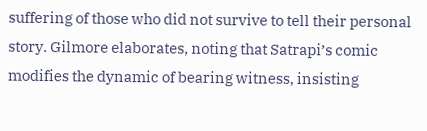suffering of those who did not survive to tell their personal story. Gilmore elaborates, noting that Satrapi’s comic modifies the dynamic of bearing witness, insisting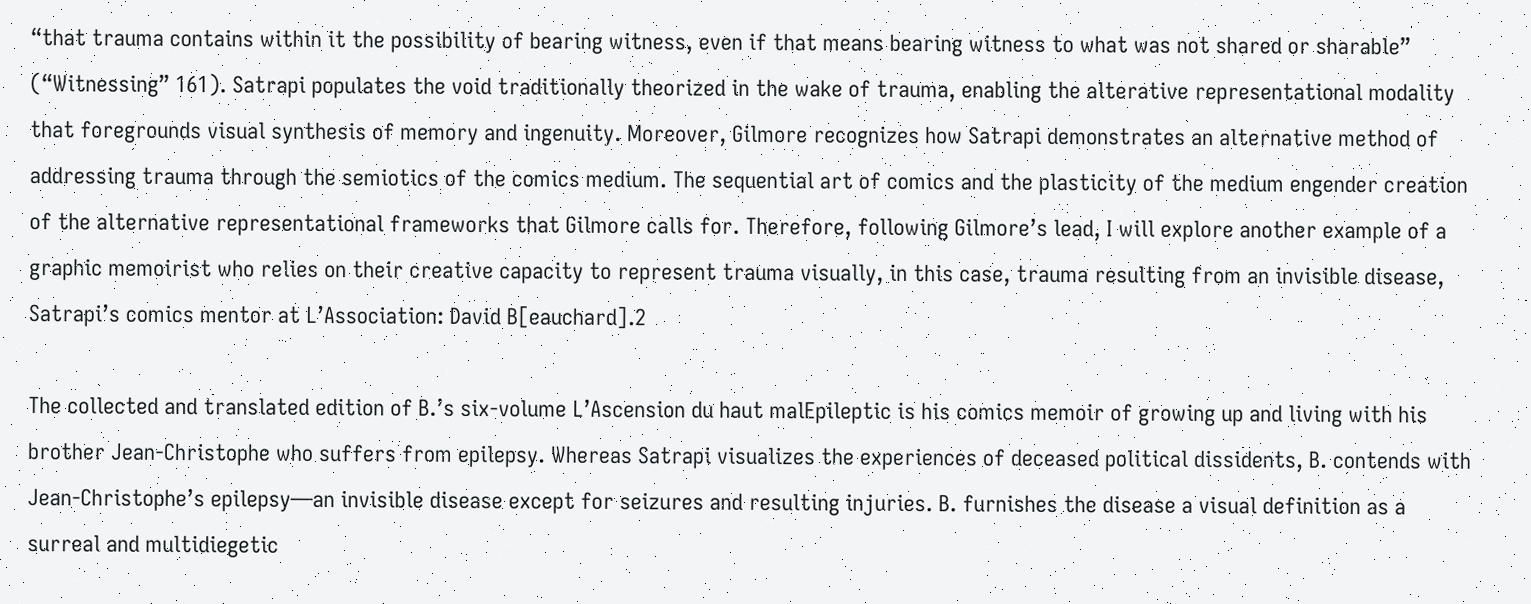“that trauma contains within it the possibility of bearing witness, even if that means bearing witness to what was not shared or sharable” (“Witnessing” 161). Satrapi populates the void traditionally theorized in the wake of trauma, enabling the alterative representational modality that foregrounds visual synthesis of memory and ingenuity. Moreover, Gilmore recognizes how Satrapi demonstrates an alternative method of addressing trauma through the semiotics of the comics medium. The sequential art of comics and the plasticity of the medium engender creation of the alternative representational frameworks that Gilmore calls for. Therefore, following Gilmore’s lead, I will explore another example of a graphic memoirist who relies on their creative capacity to represent trauma visually, in this case, trauma resulting from an invisible disease, Satrapi’s comics mentor at L’Association: David B[eauchard].2

The collected and translated edition of B.’s six-volume L’Ascension du haut malEpileptic is his comics memoir of growing up and living with his brother Jean-Christophe who suffers from epilepsy. Whereas Satrapi visualizes the experiences of deceased political dissidents, B. contends with Jean-Christophe’s epilepsy—an invisible disease except for seizures and resulting injuries. B. furnishes the disease a visual definition as a surreal and multidiegetic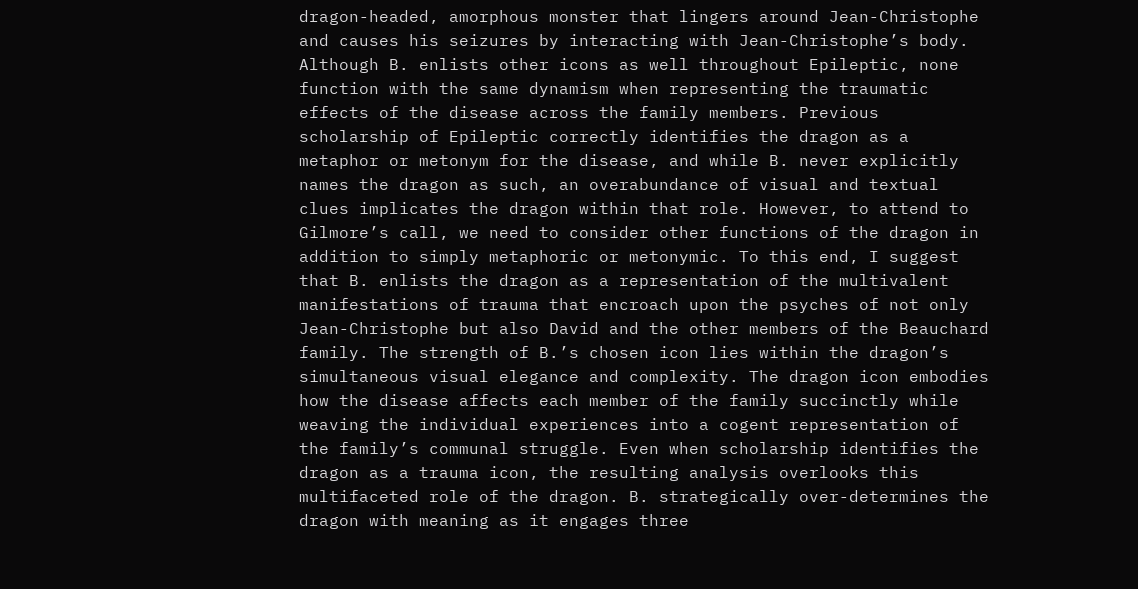dragon-headed, amorphous monster that lingers around Jean-Christophe and causes his seizures by interacting with Jean-Christophe’s body. Although B. enlists other icons as well throughout Epileptic, none function with the same dynamism when representing the traumatic effects of the disease across the family members. Previous scholarship of Epileptic correctly identifies the dragon as a metaphor or metonym for the disease, and while B. never explicitly names the dragon as such, an overabundance of visual and textual clues implicates the dragon within that role. However, to attend to Gilmore’s call, we need to consider other functions of the dragon in addition to simply metaphoric or metonymic. To this end, I suggest that B. enlists the dragon as a representation of the multivalent manifestations of trauma that encroach upon the psyches of not only Jean-Christophe but also David and the other members of the Beauchard family. The strength of B.’s chosen icon lies within the dragon’s simultaneous visual elegance and complexity. The dragon icon embodies how the disease affects each member of the family succinctly while weaving the individual experiences into a cogent representation of the family’s communal struggle. Even when scholarship identifies the dragon as a trauma icon, the resulting analysis overlooks this multifaceted role of the dragon. B. strategically over-determines the dragon with meaning as it engages three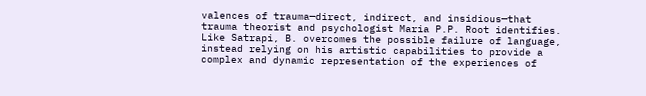valences of trauma—direct, indirect, and insidious—that trauma theorist and psychologist Maria P.P. Root identifies. Like Satrapi, B. overcomes the possible failure of language, instead relying on his artistic capabilities to provide a complex and dynamic representation of the experiences of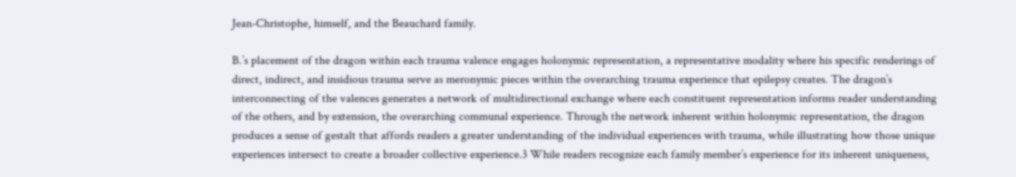Jean-Christophe, himself, and the Beauchard family.

B.’s placement of the dragon within each trauma valence engages holonymic representation, a representative modality where his specific renderings of direct, indirect, and insidious trauma serve as meronymic pieces within the overarching trauma experience that epilepsy creates. The dragon’s interconnecting of the valences generates a network of multidirectional exchange where each constituent representation informs reader understanding of the others, and by extension, the overarching communal experience. Through the network inherent within holonymic representation, the dragon produces a sense of gestalt that affords readers a greater understanding of the individual experiences with trauma, while illustrating how those unique experiences intersect to create a broader collective experience.3 While readers recognize each family member’s experience for its inherent uniqueness,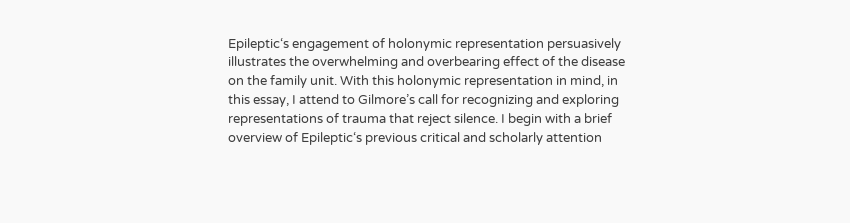Epileptic‘s engagement of holonymic representation persuasively illustrates the overwhelming and overbearing effect of the disease on the family unit. With this holonymic representation in mind, in this essay, I attend to Gilmore’s call for recognizing and exploring representations of trauma that reject silence. I begin with a brief overview of Epileptic‘s previous critical and scholarly attention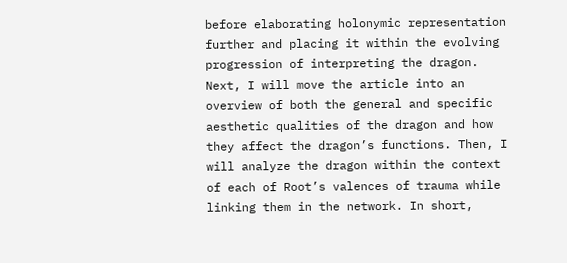before elaborating holonymic representation further and placing it within the evolving progression of interpreting the dragon. Next, I will move the article into an overview of both the general and specific aesthetic qualities of the dragon and how they affect the dragon’s functions. Then, I will analyze the dragon within the context of each of Root’s valences of trauma while linking them in the network. In short,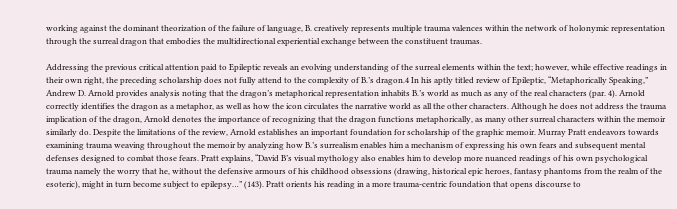working against the dominant theorization of the failure of language, B. creatively represents multiple trauma valences within the network of holonymic representation through the surreal dragon that embodies the multidirectional experiential exchange between the constituent traumas.

Addressing the previous critical attention paid to Epileptic reveals an evolving understanding of the surreal elements within the text; however, while effective readings in their own right, the preceding scholarship does not fully attend to the complexity of B.’s dragon.4 In his aptly titled review of Epileptic, “Metaphorically Speaking,” Andrew D. Arnold provides analysis noting that the dragon’s metaphorical representation inhabits B.’s world as much as any of the real characters (par. 4). Arnold correctly identifies the dragon as a metaphor, as well as how the icon circulates the narrative world as all the other characters. Although he does not address the trauma implication of the dragon, Arnold denotes the importance of recognizing that the dragon functions metaphorically, as many other surreal characters within the memoir similarly do. Despite the limitations of the review, Arnold establishes an important foundation for scholarship of the graphic memoir. Murray Pratt endeavors towards examining trauma weaving throughout the memoir by analyzing how B.’s surrealism enables him a mechanism of expressing his own fears and subsequent mental defenses designed to combat those fears. Pratt explains, “David B’s visual mythology also enables him to develop more nuanced readings of his own psychological trauma namely the worry that he, without the defensive armours of his childhood obsessions (drawing, historical epic heroes, fantasy phantoms from the realm of the esoteric), might in turn become subject to epilepsy…” (143). Pratt orients his reading in a more trauma-centric foundation that opens discourse to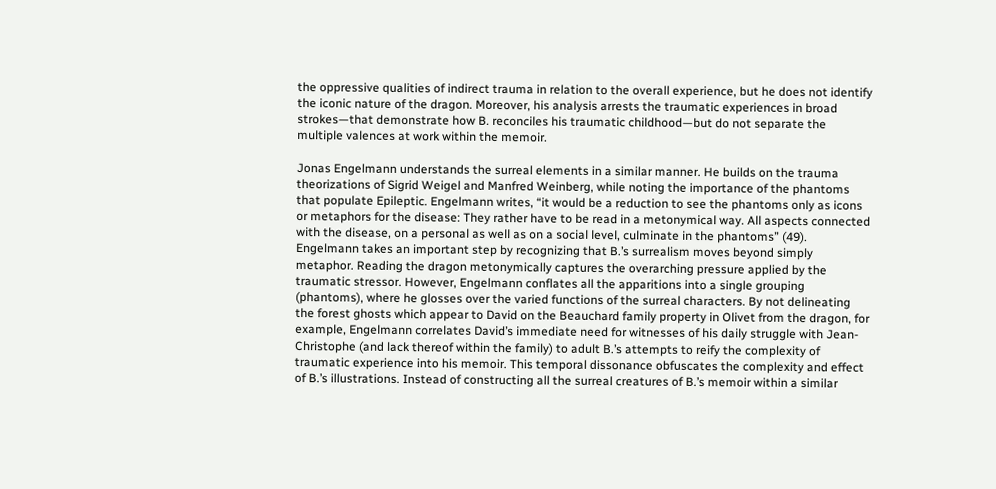the oppressive qualities of indirect trauma in relation to the overall experience, but he does not identify the iconic nature of the dragon. Moreover, his analysis arrests the traumatic experiences in broad strokes—that demonstrate how B. reconciles his traumatic childhood—but do not separate the multiple valences at work within the memoir.

Jonas Engelmann understands the surreal elements in a similar manner. He builds on the trauma theorizations of Sigrid Weigel and Manfred Weinberg, while noting the importance of the phantoms that populate Epileptic. Engelmann writes, “it would be a reduction to see the phantoms only as icons or metaphors for the disease: They rather have to be read in a metonymical way. All aspects connected with the disease, on a personal as well as on a social level, culminate in the phantoms” (49). Engelmann takes an important step by recognizing that B.’s surrealism moves beyond simply metaphor. Reading the dragon metonymically captures the overarching pressure applied by the traumatic stressor. However, Engelmann conflates all the apparitions into a single grouping (phantoms), where he glosses over the varied functions of the surreal characters. By not delineating the forest ghosts which appear to David on the Beauchard family property in Olivet from the dragon, for example, Engelmann correlates David’s immediate need for witnesses of his daily struggle with Jean-Christophe (and lack thereof within the family) to adult B.’s attempts to reify the complexity of traumatic experience into his memoir. This temporal dissonance obfuscates the complexity and effect of B.’s illustrations. Instead of constructing all the surreal creatures of B.’s memoir within a similar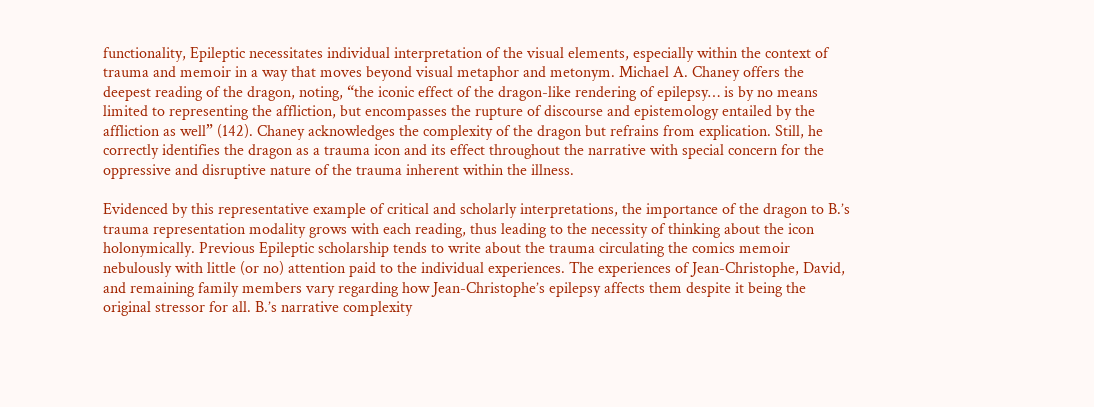functionality, Epileptic necessitates individual interpretation of the visual elements, especially within the context of trauma and memoir in a way that moves beyond visual metaphor and metonym. Michael A. Chaney offers the deepest reading of the dragon, noting, “the iconic effect of the dragon-like rendering of epilepsy… is by no means limited to representing the affliction, but encompasses the rupture of discourse and epistemology entailed by the affliction as well” (142). Chaney acknowledges the complexity of the dragon but refrains from explication. Still, he correctly identifies the dragon as a trauma icon and its effect throughout the narrative with special concern for the oppressive and disruptive nature of the trauma inherent within the illness.

Evidenced by this representative example of critical and scholarly interpretations, the importance of the dragon to B.’s trauma representation modality grows with each reading, thus leading to the necessity of thinking about the icon holonymically. Previous Epileptic scholarship tends to write about the trauma circulating the comics memoir nebulously with little (or no) attention paid to the individual experiences. The experiences of Jean-Christophe, David, and remaining family members vary regarding how Jean-Christophe’s epilepsy affects them despite it being the original stressor for all. B.’s narrative complexity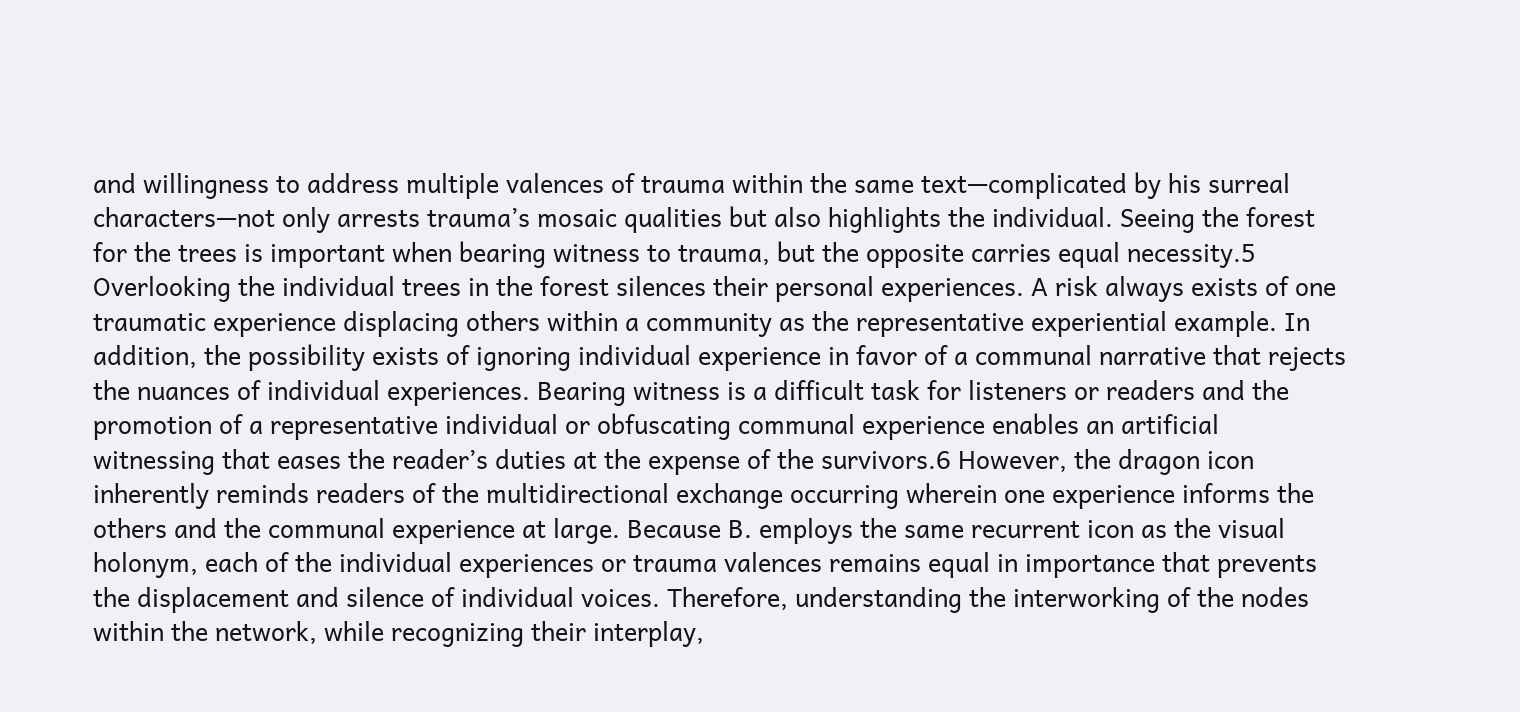and willingness to address multiple valences of trauma within the same text—complicated by his surreal characters—not only arrests trauma’s mosaic qualities but also highlights the individual. Seeing the forest for the trees is important when bearing witness to trauma, but the opposite carries equal necessity.5 Overlooking the individual trees in the forest silences their personal experiences. A risk always exists of one traumatic experience displacing others within a community as the representative experiential example. In addition, the possibility exists of ignoring individual experience in favor of a communal narrative that rejects the nuances of individual experiences. Bearing witness is a difficult task for listeners or readers and the promotion of a representative individual or obfuscating communal experience enables an artificial witnessing that eases the reader’s duties at the expense of the survivors.6 However, the dragon icon inherently reminds readers of the multidirectional exchange occurring wherein one experience informs the others and the communal experience at large. Because B. employs the same recurrent icon as the visual holonym, each of the individual experiences or trauma valences remains equal in importance that prevents the displacement and silence of individual voices. Therefore, understanding the interworking of the nodes within the network, while recognizing their interplay,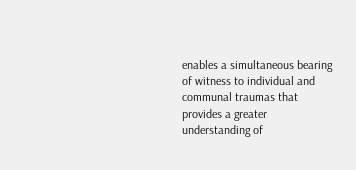enables a simultaneous bearing of witness to individual and communal traumas that provides a greater understanding of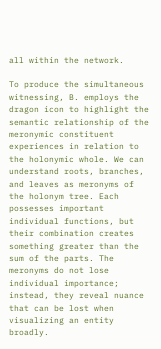all within the network.

To produce the simultaneous witnessing, B. employs the dragon icon to highlight the semantic relationship of the meronymic constituent experiences in relation to the holonymic whole. We can understand roots, branches, and leaves as meronyms of the holonym tree. Each possesses important individual functions, but their combination creates something greater than the sum of the parts. The meronyms do not lose individual importance; instead, they reveal nuance that can be lost when visualizing an entity broadly.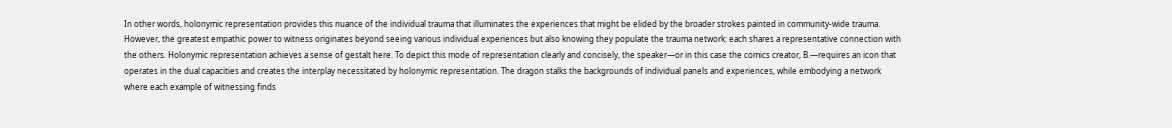In other words, holonymic representation provides this nuance of the individual trauma that illuminates the experiences that might be elided by the broader strokes painted in community-wide trauma. However, the greatest empathic power to witness originates beyond seeing various individual experiences but also knowing they populate the trauma network: each shares a representative connection with the others. Holonymic representation achieves a sense of gestalt here. To depict this mode of representation clearly and concisely, the speaker—or in this case the comics creator, B.—requires an icon that operates in the dual capacities and creates the interplay necessitated by holonymic representation. The dragon stalks the backgrounds of individual panels and experiences, while embodying a network where each example of witnessing finds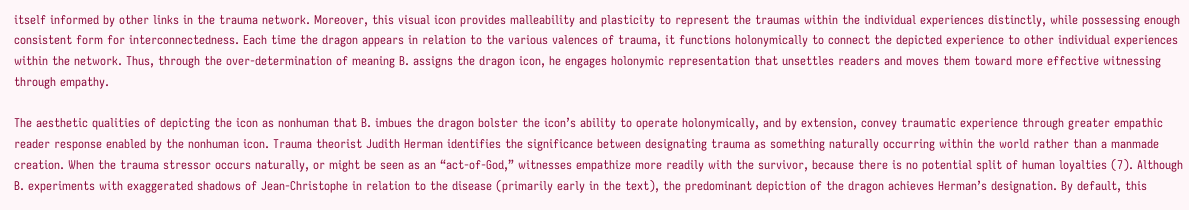itself informed by other links in the trauma network. Moreover, this visual icon provides malleability and plasticity to represent the traumas within the individual experiences distinctly, while possessing enough consistent form for interconnectedness. Each time the dragon appears in relation to the various valences of trauma, it functions holonymically to connect the depicted experience to other individual experiences within the network. Thus, through the over-determination of meaning B. assigns the dragon icon, he engages holonymic representation that unsettles readers and moves them toward more effective witnessing through empathy.

The aesthetic qualities of depicting the icon as nonhuman that B. imbues the dragon bolster the icon’s ability to operate holonymically, and by extension, convey traumatic experience through greater empathic reader response enabled by the nonhuman icon. Trauma theorist Judith Herman identifies the significance between designating trauma as something naturally occurring within the world rather than a manmade creation. When the trauma stressor occurs naturally, or might be seen as an “act-of-God,” witnesses empathize more readily with the survivor, because there is no potential split of human loyalties (7). Although B. experiments with exaggerated shadows of Jean-Christophe in relation to the disease (primarily early in the text), the predominant depiction of the dragon achieves Herman’s designation. By default, this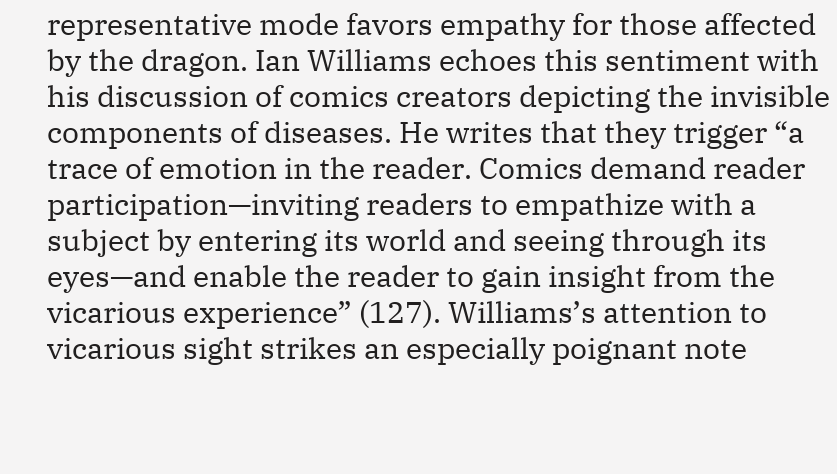representative mode favors empathy for those affected by the dragon. Ian Williams echoes this sentiment with his discussion of comics creators depicting the invisible components of diseases. He writes that they trigger “a trace of emotion in the reader. Comics demand reader participation—inviting readers to empathize with a subject by entering its world and seeing through its eyes—and enable the reader to gain insight from the vicarious experience” (127). Williams’s attention to vicarious sight strikes an especially poignant note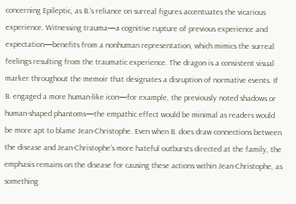concerning Epileptic, as B.’s reliance on surreal figures accentuates the vicarious experience. Witnessing trauma—a cognitive rupture of previous experience and expectation—benefits from a nonhuman representation, which mimics the surreal feelings resulting from the traumatic experience. The dragon is a consistent visual marker throughout the memoir that designates a disruption of normative events. If B. engaged a more human-like icon—for example, the previously noted shadows or human-shaped phantoms—the empathic effect would be minimal as readers would be more apt to blame Jean-Christophe. Even when B. does draw connections between the disease and Jean-Christophe’s more hateful outbursts directed at the family, the emphasis remains on the disease for causing these actions within Jean-Christophe, as something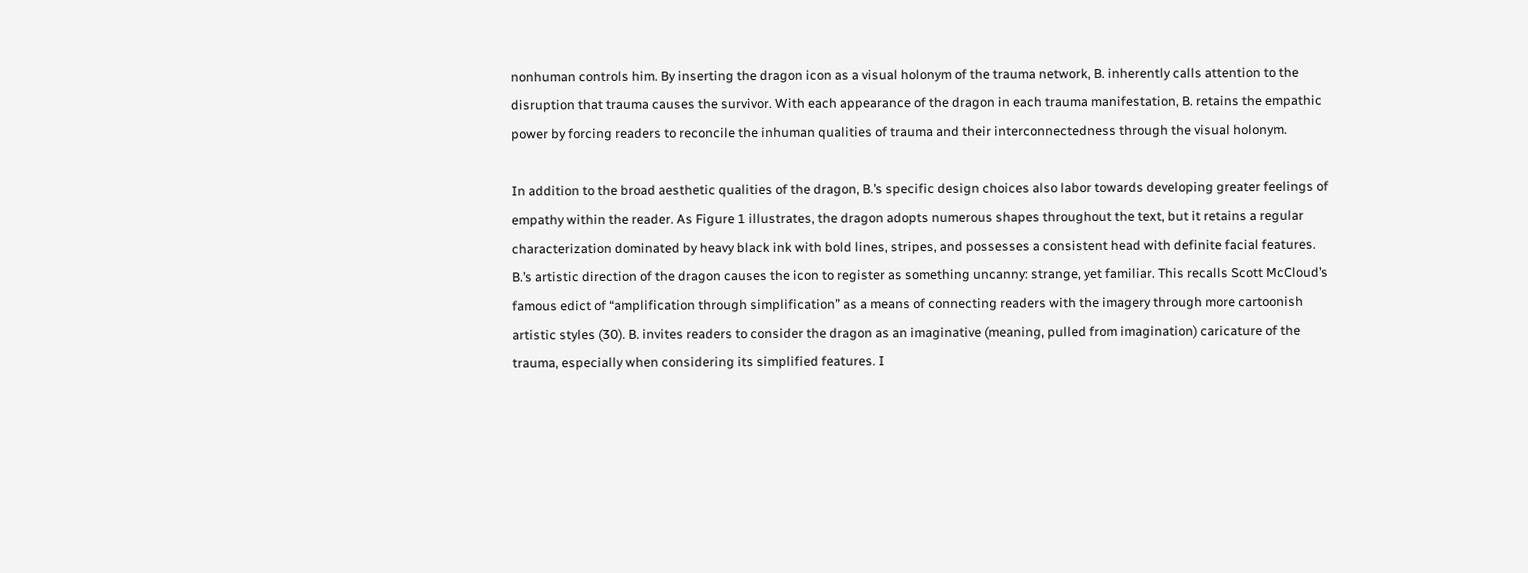nonhuman controls him. By inserting the dragon icon as a visual holonym of the trauma network, B. inherently calls attention to the disruption that trauma causes the survivor. With each appearance of the dragon in each trauma manifestation, B. retains the empathic power by forcing readers to reconcile the inhuman qualities of trauma and their interconnectedness through the visual holonym.

In addition to the broad aesthetic qualities of the dragon, B.’s specific design choices also labor towards developing greater feelings of empathy within the reader. As Figure 1 illustrates, the dragon adopts numerous shapes throughout the text, but it retains a regular characterization dominated by heavy black ink with bold lines, stripes, and possesses a consistent head with definite facial features. B.’s artistic direction of the dragon causes the icon to register as something uncanny: strange, yet familiar. This recalls Scott McCloud’s famous edict of “amplification through simplification” as a means of connecting readers with the imagery through more cartoonish artistic styles (30). B. invites readers to consider the dragon as an imaginative (meaning, pulled from imagination) caricature of the trauma, especially when considering its simplified features. I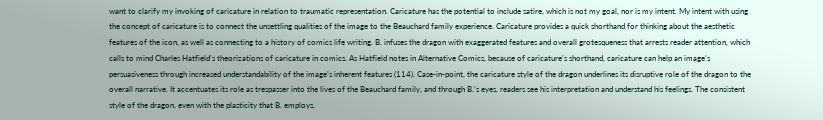want to clarify my invoking of caricature in relation to traumatic representation. Caricature has the potential to include satire, which is not my goal, nor is my intent. My intent with using the concept of caricature is to connect the unsettling qualities of the image to the Beauchard family experience. Caricature provides a quick shorthand for thinking about the aesthetic features of the icon, as well as connecting to a history of comics life writing. B. infuses the dragon with exaggerated features and overall grotesqueness that arrests reader attention, which calls to mind Charles Hatfield’s theorizations of caricature in comics. As Hatfield notes in Alternative Comics, because of caricature’s shorthand, caricature can help an image’s persuasiveness through increased understandability of the image’s inherent features (114). Case-in-point, the caricature style of the dragon underlines its disruptive role of the dragon to the overall narrative. It accentuates its role as trespasser into the lives of the Beauchard family, and through B.’s eyes, readers see his interpretation and understand his feelings. The consistent style of the dragon, even with the plasticity that B. employs,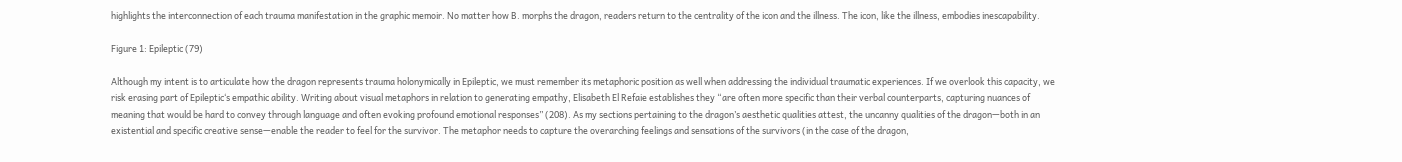highlights the interconnection of each trauma manifestation in the graphic memoir. No matter how B. morphs the dragon, readers return to the centrality of the icon and the illness. The icon, like the illness, embodies inescapability.

Figure 1: Epileptic (79)

Although my intent is to articulate how the dragon represents trauma holonymically in Epileptic, we must remember its metaphoric position as well when addressing the individual traumatic experiences. If we overlook this capacity, we risk erasing part of Epileptic‘s empathic ability. Writing about visual metaphors in relation to generating empathy, Elisabeth El Refaie establishes they “are often more specific than their verbal counterparts, capturing nuances of meaning that would be hard to convey through language and often evoking profound emotional responses” (208). As my sections pertaining to the dragon’s aesthetic qualities attest, the uncanny qualities of the dragon—both in an existential and specific creative sense—enable the reader to feel for the survivor. The metaphor needs to capture the overarching feelings and sensations of the survivors (in the case of the dragon,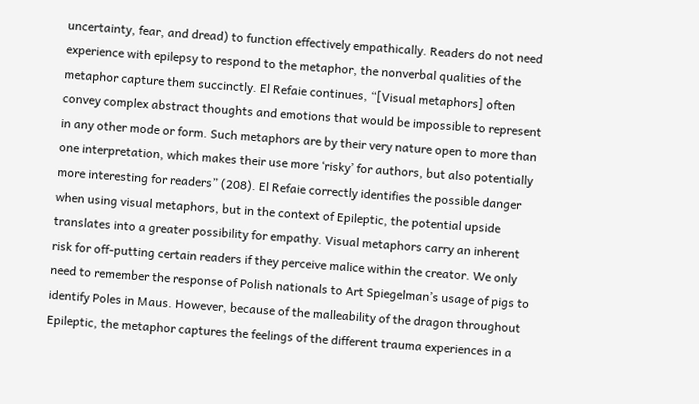uncertainty, fear, and dread) to function effectively empathically. Readers do not need experience with epilepsy to respond to the metaphor, the nonverbal qualities of the metaphor capture them succinctly. El Refaie continues, “[Visual metaphors] often convey complex abstract thoughts and emotions that would be impossible to represent in any other mode or form. Such metaphors are by their very nature open to more than one interpretation, which makes their use more ‘risky’ for authors, but also potentially more interesting for readers” (208). El Refaie correctly identifies the possible danger when using visual metaphors, but in the context of Epileptic, the potential upside translates into a greater possibility for empathy. Visual metaphors carry an inherent risk for off-putting certain readers if they perceive malice within the creator. We only need to remember the response of Polish nationals to Art Spiegelman’s usage of pigs to identify Poles in Maus. However, because of the malleability of the dragon throughout Epileptic, the metaphor captures the feelings of the different trauma experiences in a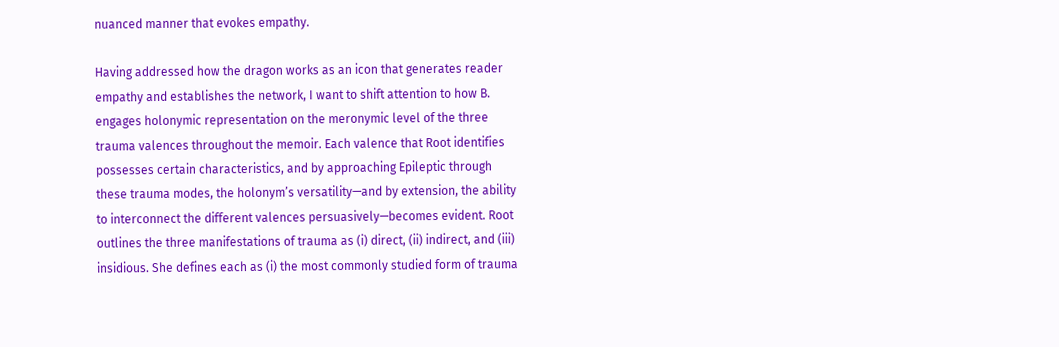nuanced manner that evokes empathy.

Having addressed how the dragon works as an icon that generates reader empathy and establishes the network, I want to shift attention to how B. engages holonymic representation on the meronymic level of the three trauma valences throughout the memoir. Each valence that Root identifies possesses certain characteristics, and by approaching Epileptic through these trauma modes, the holonym’s versatility—and by extension, the ability to interconnect the different valences persuasively—becomes evident. Root outlines the three manifestations of trauma as (i) direct, (ii) indirect, and (iii) insidious. She defines each as (i) the most commonly studied form of trauma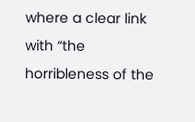where a clear link with “the horribleness of the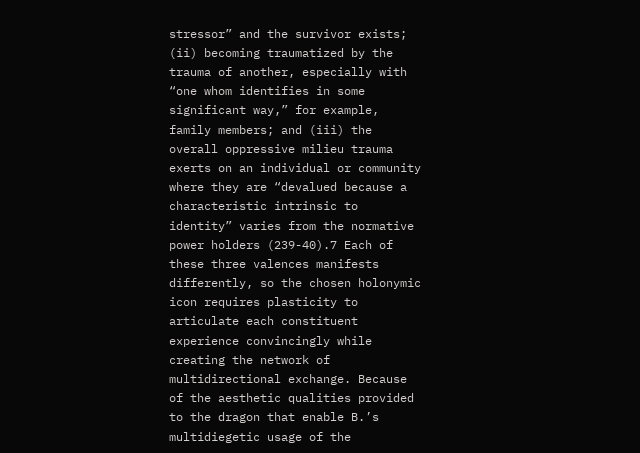stressor” and the survivor exists; (ii) becoming traumatized by the trauma of another, especially with “one whom identifies in some significant way,” for example, family members; and (iii) the overall oppressive milieu trauma exerts on an individual or community where they are “devalued because a characteristic intrinsic to identity” varies from the normative power holders (239-40).7 Each of these three valences manifests differently, so the chosen holonymic icon requires plasticity to articulate each constituent experience convincingly while creating the network of multidirectional exchange. Because of the aesthetic qualities provided to the dragon that enable B.’s multidiegetic usage of the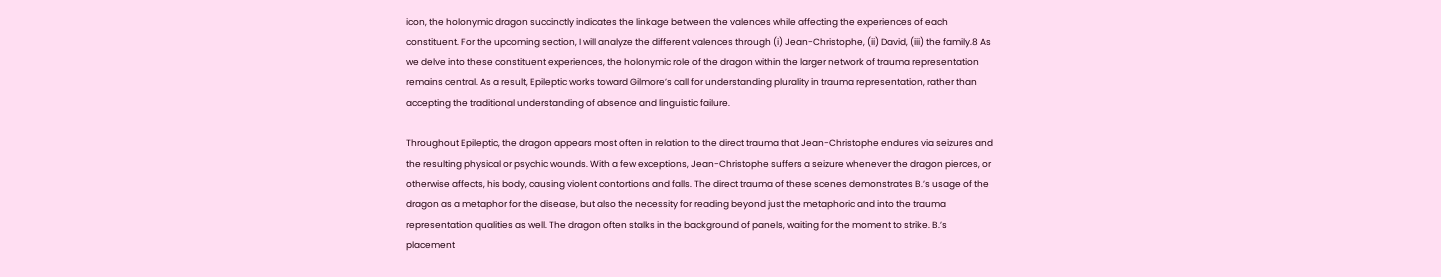icon, the holonymic dragon succinctly indicates the linkage between the valences while affecting the experiences of each constituent. For the upcoming section, I will analyze the different valences through (i) Jean-Christophe, (ii) David, (iii) the family.8 As we delve into these constituent experiences, the holonymic role of the dragon within the larger network of trauma representation remains central. As a result, Epileptic works toward Gilmore’s call for understanding plurality in trauma representation, rather than accepting the traditional understanding of absence and linguistic failure.

Throughout Epileptic, the dragon appears most often in relation to the direct trauma that Jean-Christophe endures via seizures and the resulting physical or psychic wounds. With a few exceptions, Jean-Christophe suffers a seizure whenever the dragon pierces, or otherwise affects, his body, causing violent contortions and falls. The direct trauma of these scenes demonstrates B.’s usage of the dragon as a metaphor for the disease, but also the necessity for reading beyond just the metaphoric and into the trauma representation qualities as well. The dragon often stalks in the background of panels, waiting for the moment to strike. B.’s placement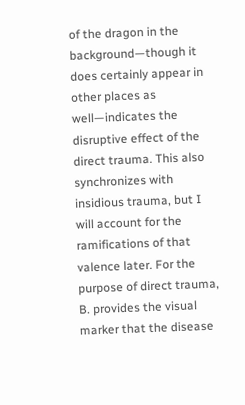of the dragon in the background—though it does certainly appear in other places as well—indicates the disruptive effect of the direct trauma. This also synchronizes with insidious trauma, but I will account for the ramifications of that valence later. For the purpose of direct trauma, B. provides the visual marker that the disease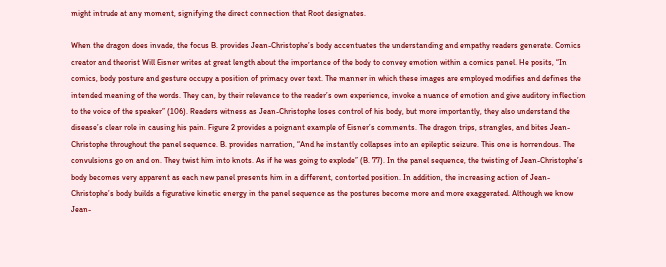might intrude at any moment, signifying the direct connection that Root designates.

When the dragon does invade, the focus B. provides Jean-Christophe’s body accentuates the understanding and empathy readers generate. Comics creator and theorist Will Eisner writes at great length about the importance of the body to convey emotion within a comics panel. He posits, “In comics, body posture and gesture occupy a position of primacy over text. The manner in which these images are employed modifies and defines the intended meaning of the words. They can, by their relevance to the reader’s own experience, invoke a nuance of emotion and give auditory inflection to the voice of the speaker” (106). Readers witness as Jean-Christophe loses control of his body, but more importantly, they also understand the disease’s clear role in causing his pain. Figure 2 provides a poignant example of Eisner’s comments. The dragon trips, strangles, and bites Jean-Christophe throughout the panel sequence. B. provides narration, “And he instantly collapses into an epileptic seizure. This one is horrendous. The convulsions go on and on. They twist him into knots. As if he was going to explode” (B. 77). In the panel sequence, the twisting of Jean-Christophe’s body becomes very apparent as each new panel presents him in a different, contorted position. In addition, the increasing action of Jean-Christophe’s body builds a figurative kinetic energy in the panel sequence as the postures become more and more exaggerated. Although we know Jean-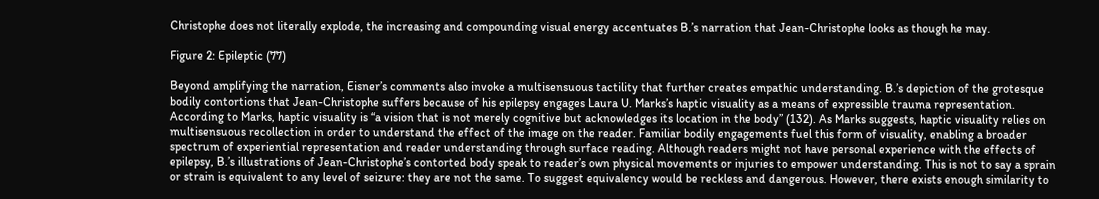Christophe does not literally explode, the increasing and compounding visual energy accentuates B.’s narration that Jean-Christophe looks as though he may.

Figure 2: Epileptic (77)

Beyond amplifying the narration, Eisner’s comments also invoke a multisensuous tactility that further creates empathic understanding. B.’s depiction of the grotesque bodily contortions that Jean-Christophe suffers because of his epilepsy engages Laura U. Marks’s haptic visuality as a means of expressible trauma representation. According to Marks, haptic visuality is “a vision that is not merely cognitive but acknowledges its location in the body” (132). As Marks suggests, haptic visuality relies on multisensuous recollection in order to understand the effect of the image on the reader. Familiar bodily engagements fuel this form of visuality, enabling a broader spectrum of experiential representation and reader understanding through surface reading. Although readers might not have personal experience with the effects of epilepsy, B.’s illustrations of Jean-Christophe’s contorted body speak to reader’s own physical movements or injuries to empower understanding. This is not to say a sprain or strain is equivalent to any level of seizure: they are not the same. To suggest equivalency would be reckless and dangerous. However, there exists enough similarity to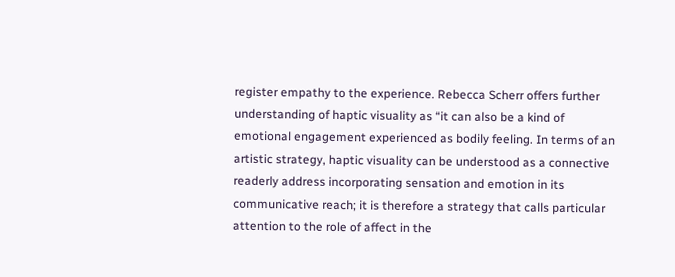register empathy to the experience. Rebecca Scherr offers further understanding of haptic visuality as “it can also be a kind of emotional engagement experienced as bodily feeling. In terms of an artistic strategy, haptic visuality can be understood as a connective readerly address incorporating sensation and emotion in its communicative reach; it is therefore a strategy that calls particular attention to the role of affect in the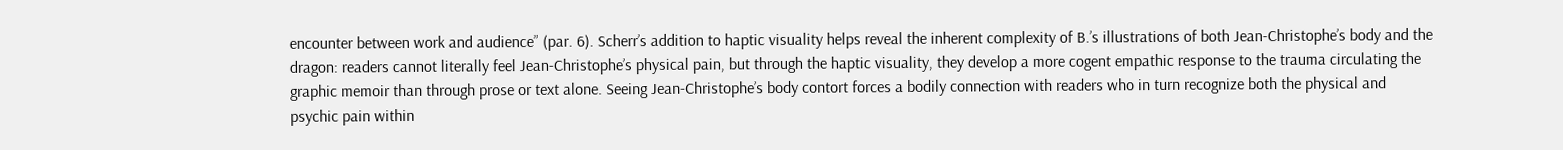encounter between work and audience” (par. 6). Scherr’s addition to haptic visuality helps reveal the inherent complexity of B.’s illustrations of both Jean-Christophe’s body and the dragon: readers cannot literally feel Jean-Christophe’s physical pain, but through the haptic visuality, they develop a more cogent empathic response to the trauma circulating the graphic memoir than through prose or text alone. Seeing Jean-Christophe’s body contort forces a bodily connection with readers who in turn recognize both the physical and psychic pain within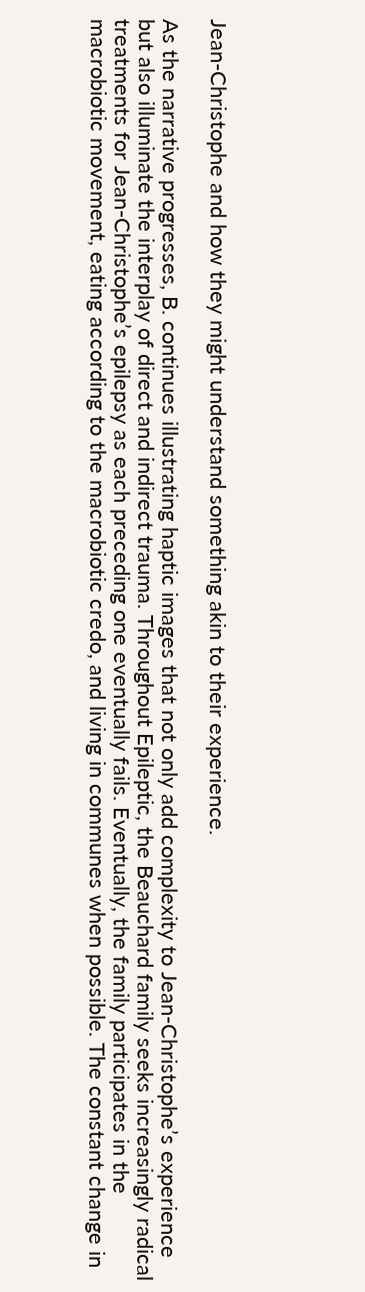Jean-Christophe and how they might understand something akin to their experience.

As the narrative progresses, B. continues illustrating haptic images that not only add complexity to Jean-Christophe’s experience but also illuminate the interplay of direct and indirect trauma. Throughout Epileptic, the Beauchard family seeks increasingly radical treatments for Jean-Christophe’s epilepsy as each preceding one eventually fails. Eventually, the family participates in the macrobiotic movement, eating according to the macrobiotic credo, and living in communes when possible. The constant change in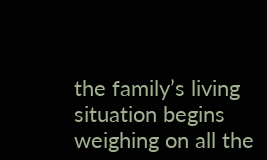the family’s living situation begins weighing on all the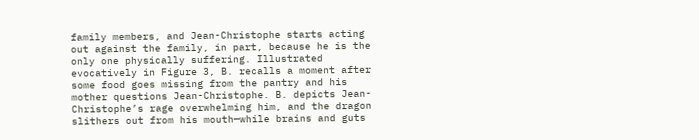family members, and Jean-Christophe starts acting out against the family, in part, because he is the only one physically suffering. Illustrated evocatively in Figure 3, B. recalls a moment after some food goes missing from the pantry and his mother questions Jean-Christophe. B. depicts Jean-Christophe’s rage overwhelming him, and the dragon slithers out from his mouth—while brains and guts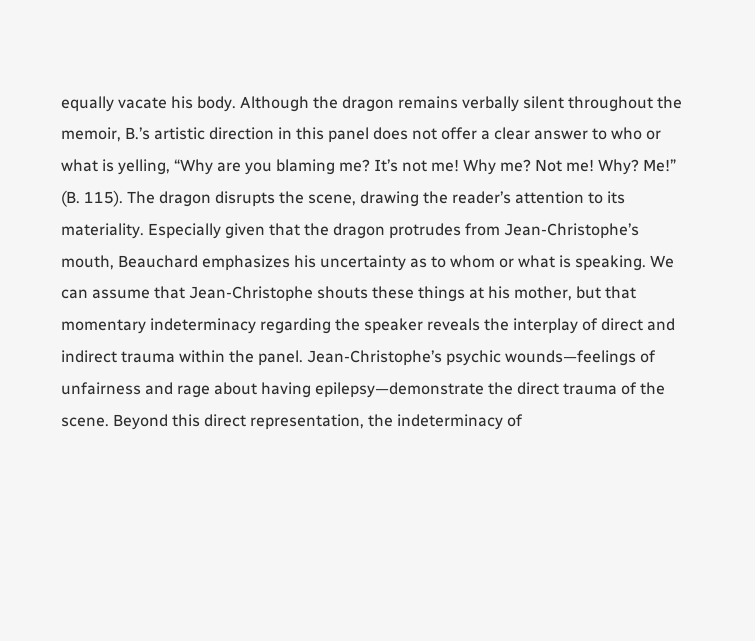equally vacate his body. Although the dragon remains verbally silent throughout the memoir, B.’s artistic direction in this panel does not offer a clear answer to who or what is yelling, “Why are you blaming me? It’s not me! Why me? Not me! Why? Me!” (B. 115). The dragon disrupts the scene, drawing the reader’s attention to its materiality. Especially given that the dragon protrudes from Jean-Christophe’s mouth, Beauchard emphasizes his uncertainty as to whom or what is speaking. We can assume that Jean-Christophe shouts these things at his mother, but that momentary indeterminacy regarding the speaker reveals the interplay of direct and indirect trauma within the panel. Jean-Christophe’s psychic wounds—feelings of unfairness and rage about having epilepsy—demonstrate the direct trauma of the scene. Beyond this direct representation, the indeterminacy of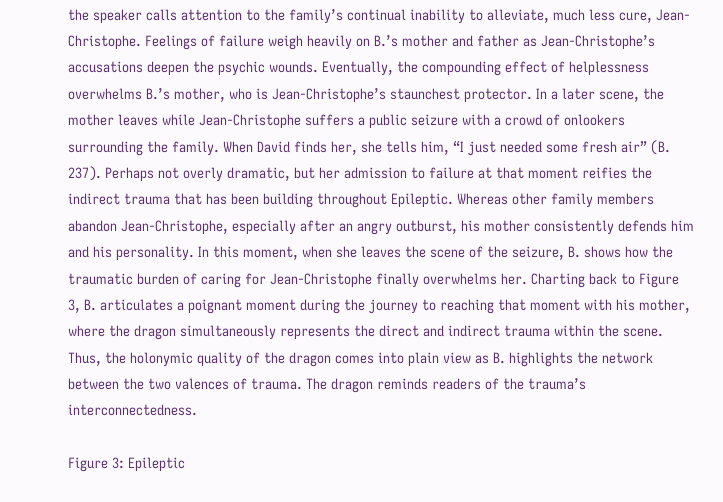the speaker calls attention to the family’s continual inability to alleviate, much less cure, Jean-Christophe. Feelings of failure weigh heavily on B.’s mother and father as Jean-Christophe’s accusations deepen the psychic wounds. Eventually, the compounding effect of helplessness overwhelms B.’s mother, who is Jean-Christophe’s staunchest protector. In a later scene, the mother leaves while Jean-Christophe suffers a public seizure with a crowd of onlookers surrounding the family. When David finds her, she tells him, “I just needed some fresh air” (B. 237). Perhaps not overly dramatic, but her admission to failure at that moment reifies the indirect trauma that has been building throughout Epileptic. Whereas other family members abandon Jean-Christophe, especially after an angry outburst, his mother consistently defends him and his personality. In this moment, when she leaves the scene of the seizure, B. shows how the traumatic burden of caring for Jean-Christophe finally overwhelms her. Charting back to Figure 3, B. articulates a poignant moment during the journey to reaching that moment with his mother, where the dragon simultaneously represents the direct and indirect trauma within the scene. Thus, the holonymic quality of the dragon comes into plain view as B. highlights the network between the two valences of trauma. The dragon reminds readers of the trauma’s interconnectedness.

Figure 3: Epileptic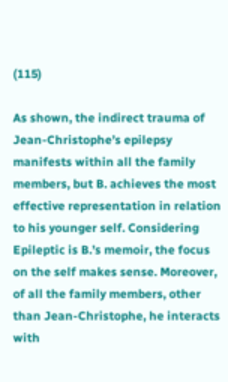(115)

As shown, the indirect trauma of Jean-Christophe’s epilepsy manifests within all the family members, but B. achieves the most effective representation in relation to his younger self. Considering Epileptic is B.’s memoir, the focus on the self makes sense. Moreover, of all the family members, other than Jean-Christophe, he interacts with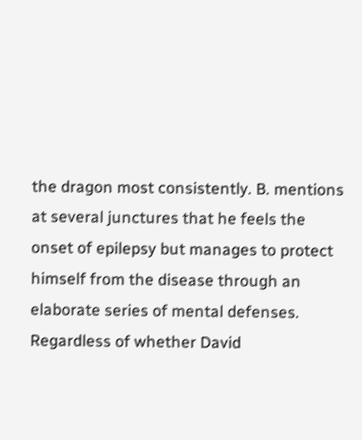the dragon most consistently. B. mentions at several junctures that he feels the onset of epilepsy but manages to protect himself from the disease through an elaborate series of mental defenses. Regardless of whether David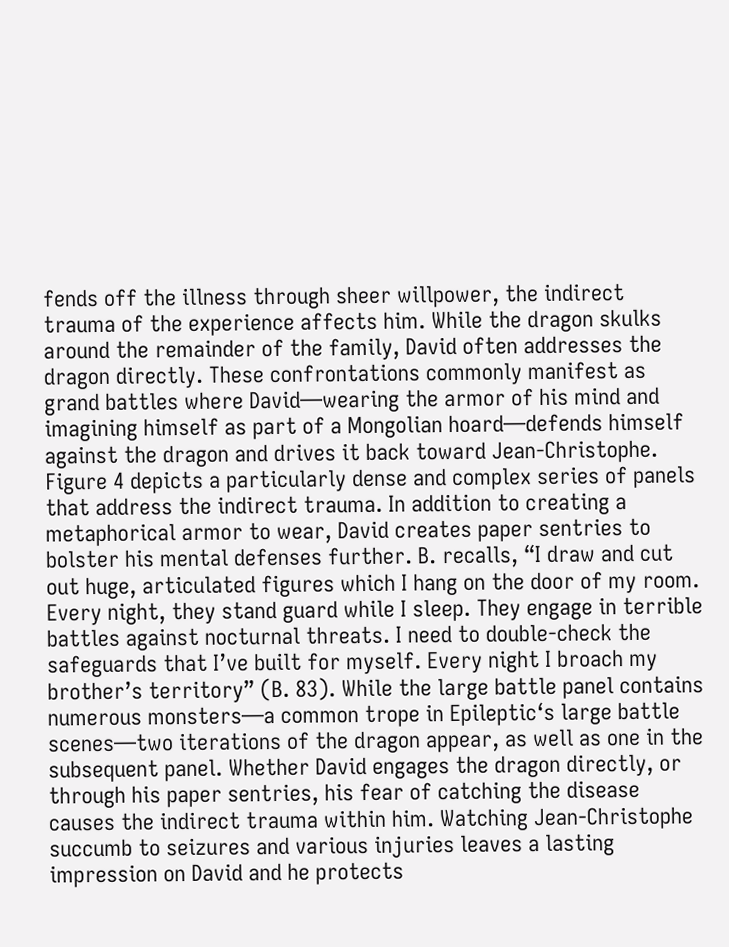fends off the illness through sheer willpower, the indirect trauma of the experience affects him. While the dragon skulks around the remainder of the family, David often addresses the dragon directly. These confrontations commonly manifest as grand battles where David—wearing the armor of his mind and imagining himself as part of a Mongolian hoard—defends himself against the dragon and drives it back toward Jean-Christophe. Figure 4 depicts a particularly dense and complex series of panels that address the indirect trauma. In addition to creating a metaphorical armor to wear, David creates paper sentries to bolster his mental defenses further. B. recalls, “I draw and cut out huge, articulated figures which I hang on the door of my room. Every night, they stand guard while I sleep. They engage in terrible battles against nocturnal threats. I need to double-check the safeguards that I’ve built for myself. Every night I broach my brother’s territory” (B. 83). While the large battle panel contains numerous monsters—a common trope in Epileptic‘s large battle scenes—two iterations of the dragon appear, as well as one in the subsequent panel. Whether David engages the dragon directly, or through his paper sentries, his fear of catching the disease causes the indirect trauma within him. Watching Jean-Christophe succumb to seizures and various injuries leaves a lasting impression on David and he protects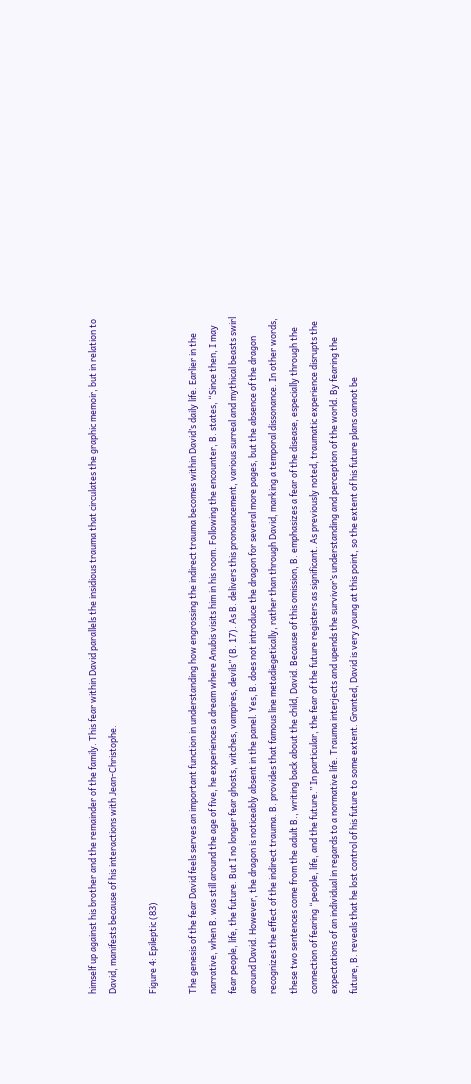himself up against his brother and the remainder of the family. This fear within David parallels the insidious trauma that circulates the graphic memoir, but in relation to David, manifests because of his interactions with Jean-Christophe.

Figure 4: Epileptic (83)

The genesis of the fear David feels serves an important function in understanding how engrossing the indirect trauma becomes within David’s daily life. Earlier in the narrative, when B. was still around the age of five, he experiences a dream where Anubis visits him in his room. Following the encounter, B. states, “Since then, I may fear people, life, the future. But I no longer fear ghosts, witches, vampires, devils” (B. 17). As B. delivers this pronouncement, various surreal and mythical beasts swirl around David. However, the dragon is noticeably absent in the panel. Yes, B. does not introduce the dragon for several more pages, but the absence of the dragon recognizes the effect of the indirect trauma. B. provides that famous line metadiegetically, rather than through David, marking a temporal dissonance. In other words, these two sentences come from the adult B., writing back about the child, David. Because of this omission, B. emphasizes a fear of the disease, especially through the connection of fearing “people, life, and the future.” In particular, the fear of the future registers as significant. As previously noted, traumatic experience disrupts the expectations of an individual in regards to a normative life. Trauma interjects and upends the survivor’s understanding and perception of the world. By fearing the future, B. reveals that he lost control of his future to some extent. Granted, David is very young at this point, so the extent of his future plans cannot be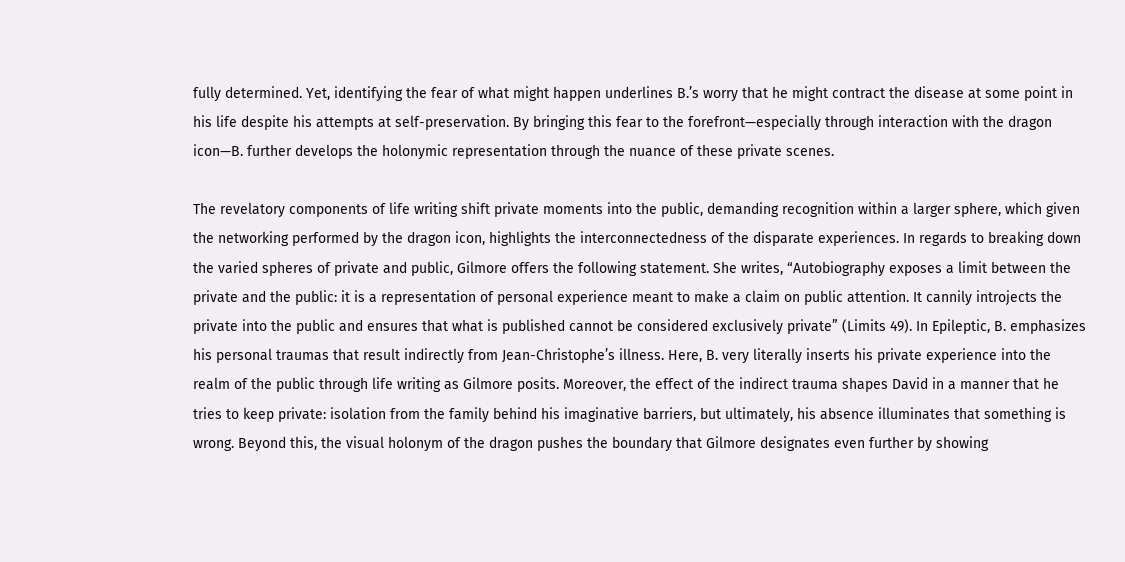fully determined. Yet, identifying the fear of what might happen underlines B.’s worry that he might contract the disease at some point in his life despite his attempts at self-preservation. By bringing this fear to the forefront—especially through interaction with the dragon icon—B. further develops the holonymic representation through the nuance of these private scenes.

The revelatory components of life writing shift private moments into the public, demanding recognition within a larger sphere, which given the networking performed by the dragon icon, highlights the interconnectedness of the disparate experiences. In regards to breaking down the varied spheres of private and public, Gilmore offers the following statement. She writes, “Autobiography exposes a limit between the private and the public: it is a representation of personal experience meant to make a claim on public attention. It cannily introjects the private into the public and ensures that what is published cannot be considered exclusively private” (Limits 49). In Epileptic, B. emphasizes his personal traumas that result indirectly from Jean-Christophe’s illness. Here, B. very literally inserts his private experience into the realm of the public through life writing as Gilmore posits. Moreover, the effect of the indirect trauma shapes David in a manner that he tries to keep private: isolation from the family behind his imaginative barriers, but ultimately, his absence illuminates that something is wrong. Beyond this, the visual holonym of the dragon pushes the boundary that Gilmore designates even further by showing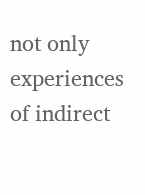not only experiences of indirect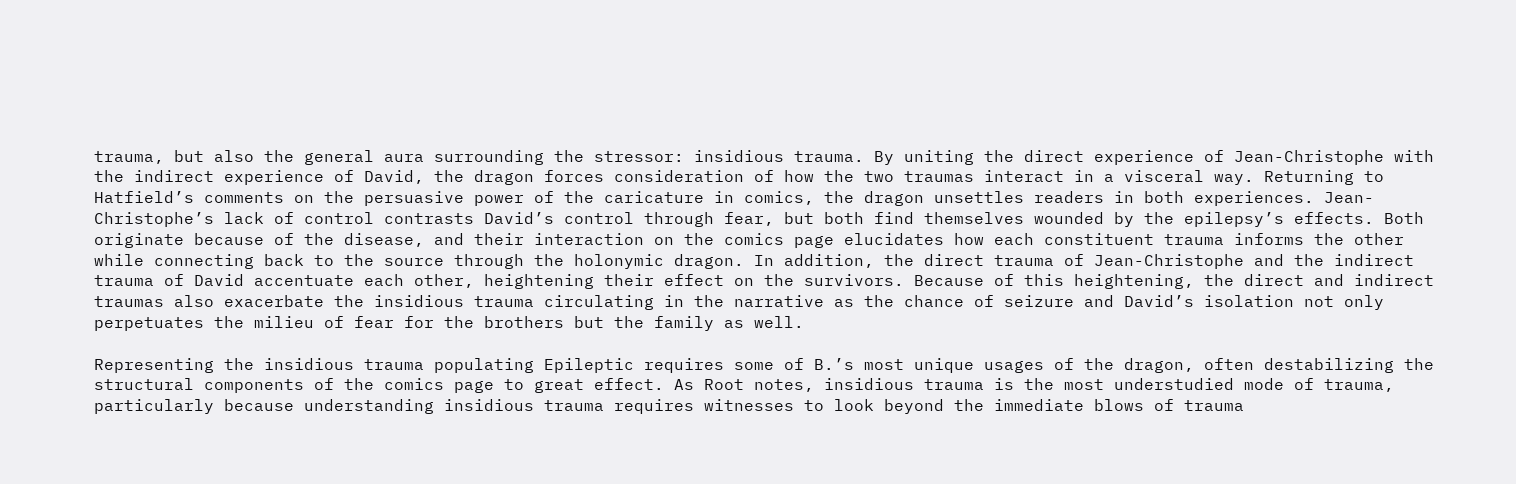trauma, but also the general aura surrounding the stressor: insidious trauma. By uniting the direct experience of Jean-Christophe with the indirect experience of David, the dragon forces consideration of how the two traumas interact in a visceral way. Returning to Hatfield’s comments on the persuasive power of the caricature in comics, the dragon unsettles readers in both experiences. Jean-Christophe’s lack of control contrasts David’s control through fear, but both find themselves wounded by the epilepsy’s effects. Both originate because of the disease, and their interaction on the comics page elucidates how each constituent trauma informs the other while connecting back to the source through the holonymic dragon. In addition, the direct trauma of Jean-Christophe and the indirect trauma of David accentuate each other, heightening their effect on the survivors. Because of this heightening, the direct and indirect traumas also exacerbate the insidious trauma circulating in the narrative as the chance of seizure and David’s isolation not only perpetuates the milieu of fear for the brothers but the family as well.

Representing the insidious trauma populating Epileptic requires some of B.’s most unique usages of the dragon, often destabilizing the structural components of the comics page to great effect. As Root notes, insidious trauma is the most understudied mode of trauma, particularly because understanding insidious trauma requires witnesses to look beyond the immediate blows of trauma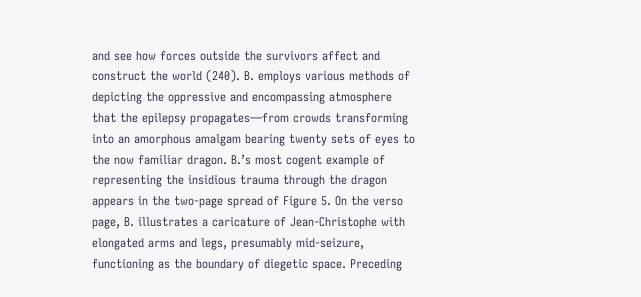and see how forces outside the survivors affect and construct the world (240). B. employs various methods of depicting the oppressive and encompassing atmosphere that the epilepsy propagates—from crowds transforming into an amorphous amalgam bearing twenty sets of eyes to the now familiar dragon. B.’s most cogent example of representing the insidious trauma through the dragon appears in the two-page spread of Figure 5. On the verso page, B. illustrates a caricature of Jean-Christophe with elongated arms and legs, presumably mid-seizure, functioning as the boundary of diegetic space. Preceding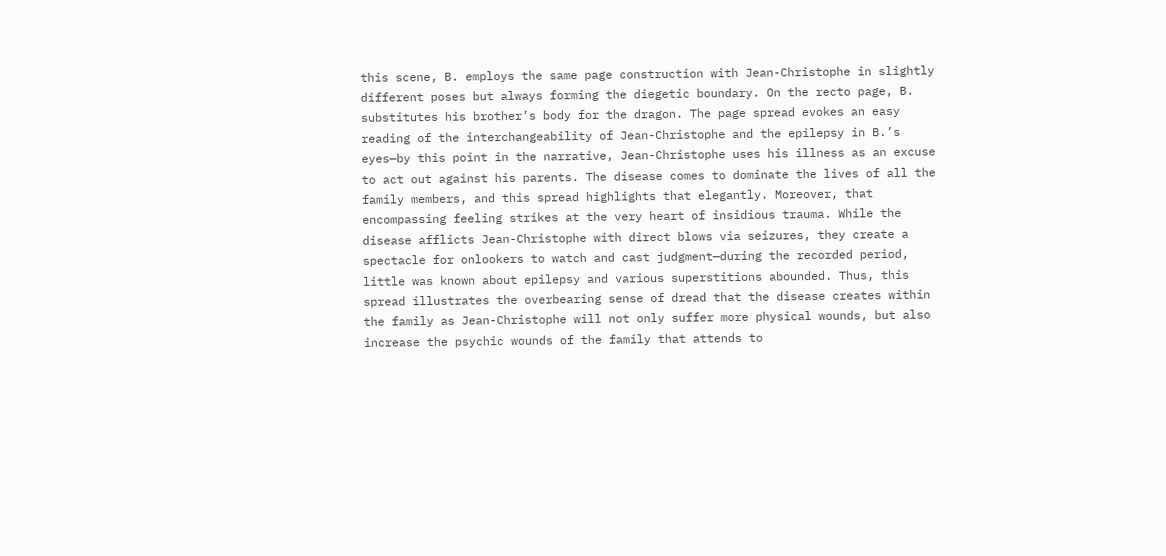this scene, B. employs the same page construction with Jean-Christophe in slightly different poses but always forming the diegetic boundary. On the recto page, B. substitutes his brother’s body for the dragon. The page spread evokes an easy reading of the interchangeability of Jean-Christophe and the epilepsy in B.’s eyes—by this point in the narrative, Jean-Christophe uses his illness as an excuse to act out against his parents. The disease comes to dominate the lives of all the family members, and this spread highlights that elegantly. Moreover, that encompassing feeling strikes at the very heart of insidious trauma. While the disease afflicts Jean-Christophe with direct blows via seizures, they create a spectacle for onlookers to watch and cast judgment—during the recorded period, little was known about epilepsy and various superstitions abounded. Thus, this spread illustrates the overbearing sense of dread that the disease creates within the family as Jean-Christophe will not only suffer more physical wounds, but also increase the psychic wounds of the family that attends to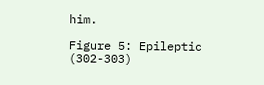him.

Figure 5: Epileptic (302-303)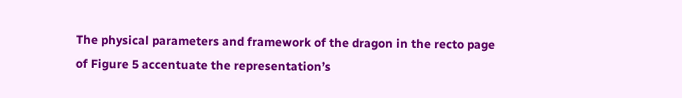The physical parameters and framework of the dragon in the recto page of Figure 5 accentuate the representation’s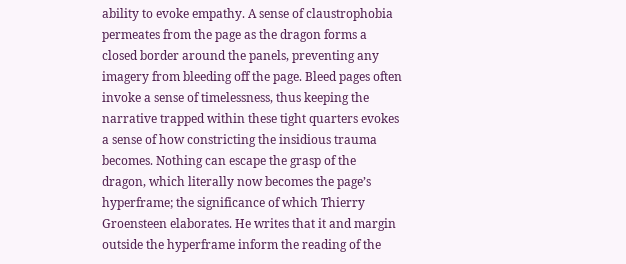ability to evoke empathy. A sense of claustrophobia permeates from the page as the dragon forms a closed border around the panels, preventing any imagery from bleeding off the page. Bleed pages often invoke a sense of timelessness, thus keeping the narrative trapped within these tight quarters evokes a sense of how constricting the insidious trauma becomes. Nothing can escape the grasp of the dragon, which literally now becomes the page’s hyperframe; the significance of which Thierry Groensteen elaborates. He writes that it and margin outside the hyperframe inform the reading of the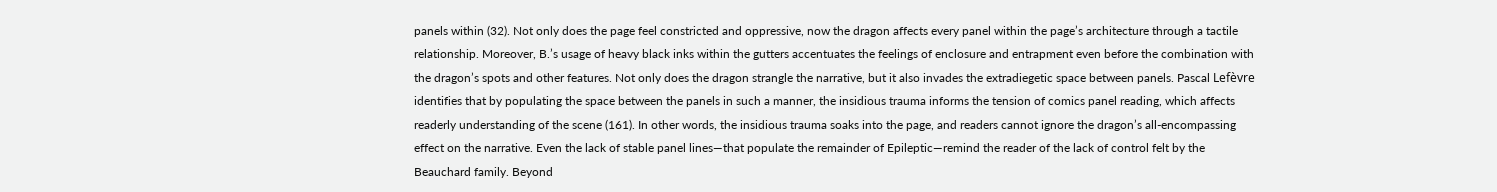panels within (32). Not only does the page feel constricted and oppressive, now the dragon affects every panel within the page’s architecture through a tactile relationship. Moreover, B.’s usage of heavy black inks within the gutters accentuates the feelings of enclosure and entrapment even before the combination with the dragon’s spots and other features. Not only does the dragon strangle the narrative, but it also invades the extradiegetic space between panels. Pascal Lefèvre identifies that by populating the space between the panels in such a manner, the insidious trauma informs the tension of comics panel reading, which affects readerly understanding of the scene (161). In other words, the insidious trauma soaks into the page, and readers cannot ignore the dragon’s all-encompassing effect on the narrative. Even the lack of stable panel lines—that populate the remainder of Epileptic—remind the reader of the lack of control felt by the Beauchard family. Beyond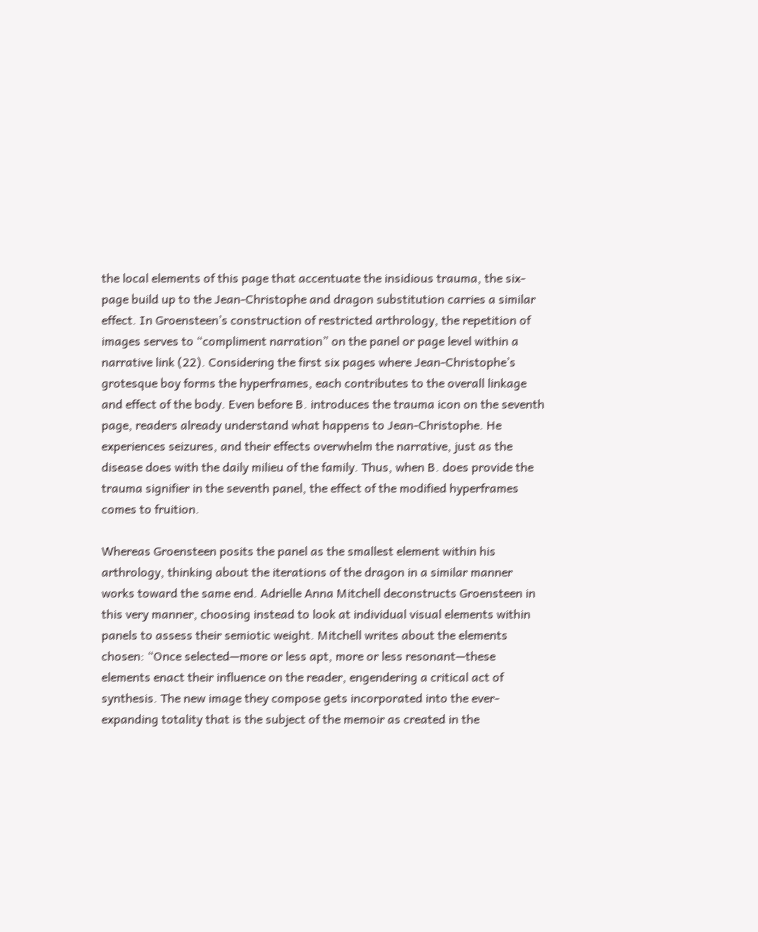the local elements of this page that accentuate the insidious trauma, the six-page build up to the Jean-Christophe and dragon substitution carries a similar effect. In Groensteen’s construction of restricted arthrology, the repetition of images serves to “compliment narration” on the panel or page level within a narrative link (22). Considering the first six pages where Jean-Christophe’s grotesque boy forms the hyperframes, each contributes to the overall linkage and effect of the body. Even before B. introduces the trauma icon on the seventh page, readers already understand what happens to Jean-Christophe. He experiences seizures, and their effects overwhelm the narrative, just as the disease does with the daily milieu of the family. Thus, when B. does provide the trauma signifier in the seventh panel, the effect of the modified hyperframes comes to fruition.

Whereas Groensteen posits the panel as the smallest element within his arthrology, thinking about the iterations of the dragon in a similar manner works toward the same end. Adrielle Anna Mitchell deconstructs Groensteen in this very manner, choosing instead to look at individual visual elements within panels to assess their semiotic weight. Mitchell writes about the elements chosen: “Once selected—more or less apt, more or less resonant—these elements enact their influence on the reader, engendering a critical act of synthesis. The new image they compose gets incorporated into the ever-expanding totality that is the subject of the memoir as created in the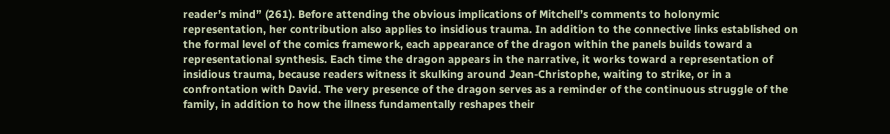reader’s mind” (261). Before attending the obvious implications of Mitchell’s comments to holonymic representation, her contribution also applies to insidious trauma. In addition to the connective links established on the formal level of the comics framework, each appearance of the dragon within the panels builds toward a representational synthesis. Each time the dragon appears in the narrative, it works toward a representation of insidious trauma, because readers witness it skulking around Jean-Christophe, waiting to strike, or in a confrontation with David. The very presence of the dragon serves as a reminder of the continuous struggle of the family, in addition to how the illness fundamentally reshapes their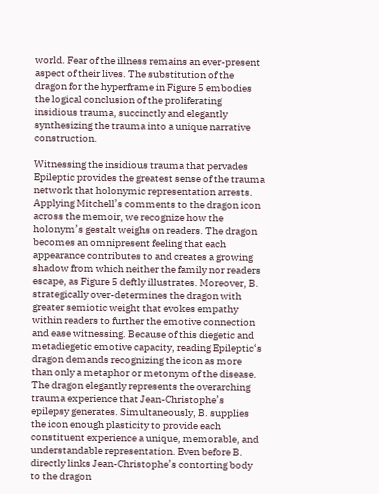world. Fear of the illness remains an ever-present aspect of their lives. The substitution of the dragon for the hyperframe in Figure 5 embodies the logical conclusion of the proliferating insidious trauma, succinctly and elegantly synthesizing the trauma into a unique narrative construction.

Witnessing the insidious trauma that pervades Epileptic provides the greatest sense of the trauma network that holonymic representation arrests. Applying Mitchell’s comments to the dragon icon across the memoir, we recognize how the holonym’s gestalt weighs on readers. The dragon becomes an omnipresent feeling that each appearance contributes to and creates a growing shadow from which neither the family nor readers escape, as Figure 5 deftly illustrates. Moreover, B. strategically over-determines the dragon with greater semiotic weight that evokes empathy within readers to further the emotive connection and ease witnessing. Because of this diegetic and metadiegetic emotive capacity, reading Epileptic‘s dragon demands recognizing the icon as more than only a metaphor or metonym of the disease. The dragon elegantly represents the overarching trauma experience that Jean-Christophe’s epilepsy generates. Simultaneously, B. supplies the icon enough plasticity to provide each constituent experience a unique, memorable, and understandable representation. Even before B. directly links Jean-Christophe’s contorting body to the dragon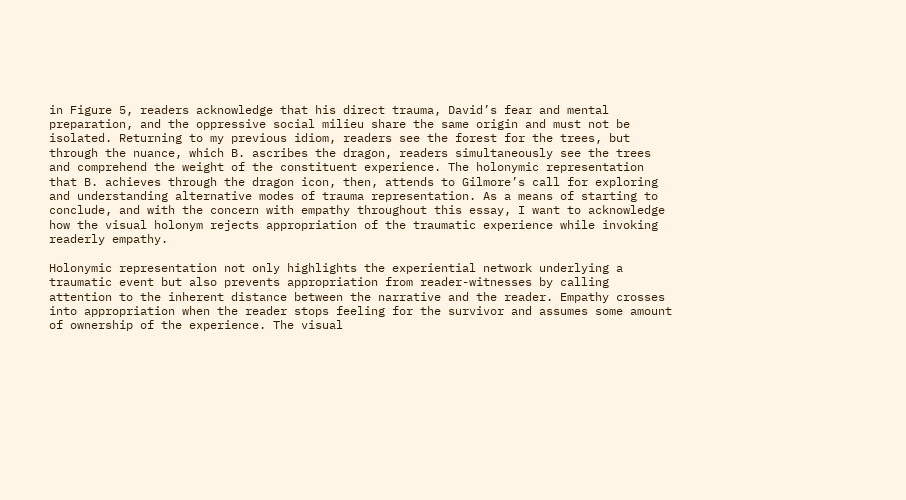in Figure 5, readers acknowledge that his direct trauma, David’s fear and mental preparation, and the oppressive social milieu share the same origin and must not be isolated. Returning to my previous idiom, readers see the forest for the trees, but through the nuance, which B. ascribes the dragon, readers simultaneously see the trees and comprehend the weight of the constituent experience. The holonymic representation that B. achieves through the dragon icon, then, attends to Gilmore’s call for exploring and understanding alternative modes of trauma representation. As a means of starting to conclude, and with the concern with empathy throughout this essay, I want to acknowledge how the visual holonym rejects appropriation of the traumatic experience while invoking readerly empathy.

Holonymic representation not only highlights the experiential network underlying a traumatic event but also prevents appropriation from reader-witnesses by calling attention to the inherent distance between the narrative and the reader. Empathy crosses into appropriation when the reader stops feeling for the survivor and assumes some amount of ownership of the experience. The visual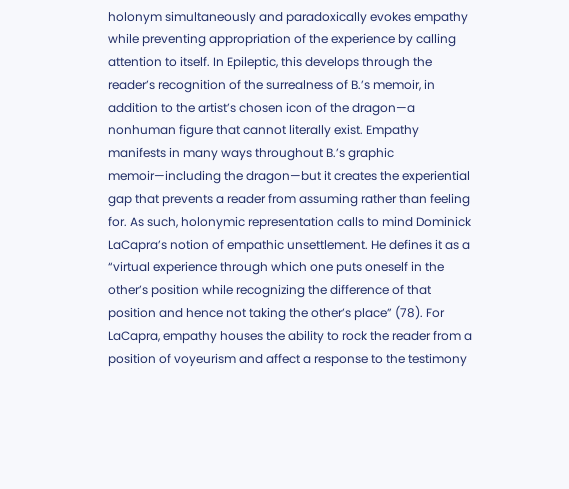holonym simultaneously and paradoxically evokes empathy while preventing appropriation of the experience by calling attention to itself. In Epileptic, this develops through the reader’s recognition of the surrealness of B.’s memoir, in addition to the artist’s chosen icon of the dragon—a nonhuman figure that cannot literally exist. Empathy manifests in many ways throughout B.’s graphic memoir—including the dragon—but it creates the experiential gap that prevents a reader from assuming rather than feeling for. As such, holonymic representation calls to mind Dominick LaCapra’s notion of empathic unsettlement. He defines it as a “virtual experience through which one puts oneself in the other’s position while recognizing the difference of that position and hence not taking the other’s place” (78). For LaCapra, empathy houses the ability to rock the reader from a position of voyeurism and affect a response to the testimony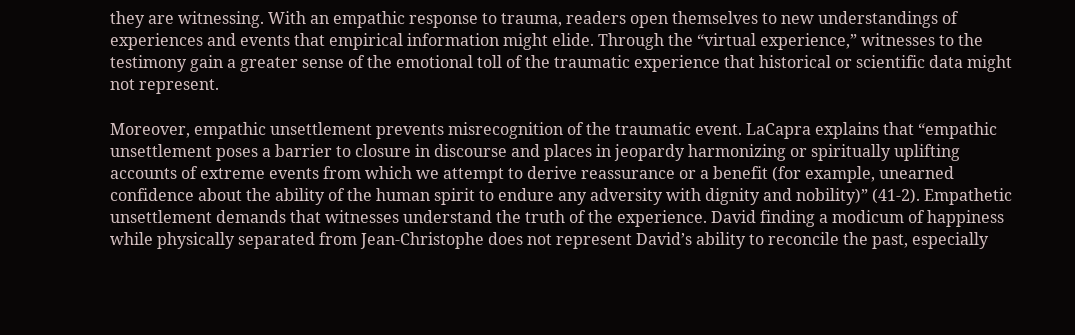they are witnessing. With an empathic response to trauma, readers open themselves to new understandings of experiences and events that empirical information might elide. Through the “virtual experience,” witnesses to the testimony gain a greater sense of the emotional toll of the traumatic experience that historical or scientific data might not represent.

Moreover, empathic unsettlement prevents misrecognition of the traumatic event. LaCapra explains that “empathic unsettlement poses a barrier to closure in discourse and places in jeopardy harmonizing or spiritually uplifting accounts of extreme events from which we attempt to derive reassurance or a benefit (for example, unearned confidence about the ability of the human spirit to endure any adversity with dignity and nobility)” (41-2). Empathetic unsettlement demands that witnesses understand the truth of the experience. David finding a modicum of happiness while physically separated from Jean-Christophe does not represent David’s ability to reconcile the past, especially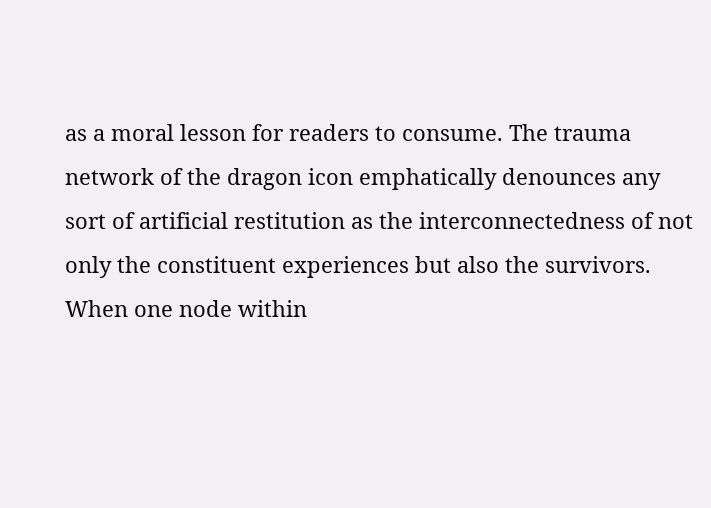as a moral lesson for readers to consume. The trauma network of the dragon icon emphatically denounces any sort of artificial restitution as the interconnectedness of not only the constituent experiences but also the survivors. When one node within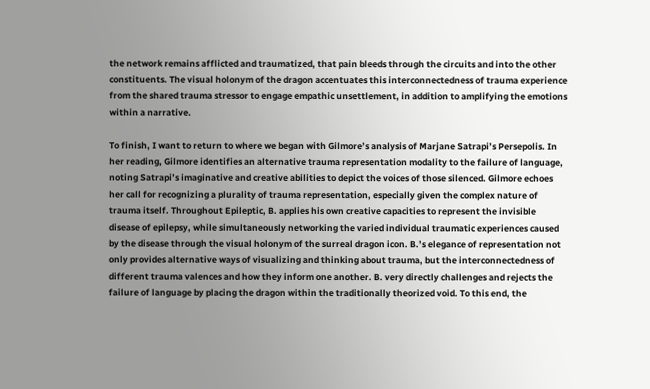the network remains afflicted and traumatized, that pain bleeds through the circuits and into the other constituents. The visual holonym of the dragon accentuates this interconnectedness of trauma experience from the shared trauma stressor to engage empathic unsettlement, in addition to amplifying the emotions within a narrative.

To finish, I want to return to where we began with Gilmore’s analysis of Marjane Satrapi’s Persepolis. In her reading, Gilmore identifies an alternative trauma representation modality to the failure of language, noting Satrapi’s imaginative and creative abilities to depict the voices of those silenced. Gilmore echoes her call for recognizing a plurality of trauma representation, especially given the complex nature of trauma itself. Throughout Epileptic, B. applies his own creative capacities to represent the invisible disease of epilepsy, while simultaneously networking the varied individual traumatic experiences caused by the disease through the visual holonym of the surreal dragon icon. B.’s elegance of representation not only provides alternative ways of visualizing and thinking about trauma, but the interconnectedness of different trauma valences and how they inform one another. B. very directly challenges and rejects the failure of language by placing the dragon within the traditionally theorized void. To this end, the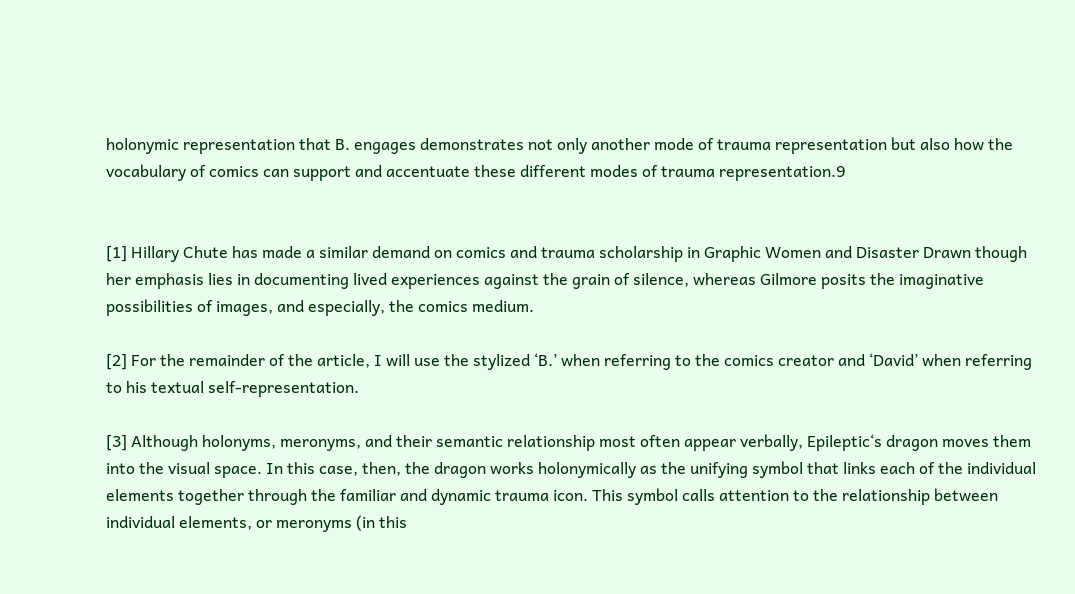holonymic representation that B. engages demonstrates not only another mode of trauma representation but also how the vocabulary of comics can support and accentuate these different modes of trauma representation.9


[1] Hillary Chute has made a similar demand on comics and trauma scholarship in Graphic Women and Disaster Drawn though her emphasis lies in documenting lived experiences against the grain of silence, whereas Gilmore posits the imaginative possibilities of images, and especially, the comics medium.

[2] For the remainder of the article, I will use the stylized ‘B.’ when referring to the comics creator and ‘David’ when referring to his textual self-representation.

[3] Although holonyms, meronyms, and their semantic relationship most often appear verbally, Epileptic‘s dragon moves them into the visual space. In this case, then, the dragon works holonymically as the unifying symbol that links each of the individual elements together through the familiar and dynamic trauma icon. This symbol calls attention to the relationship between individual elements, or meronyms (in this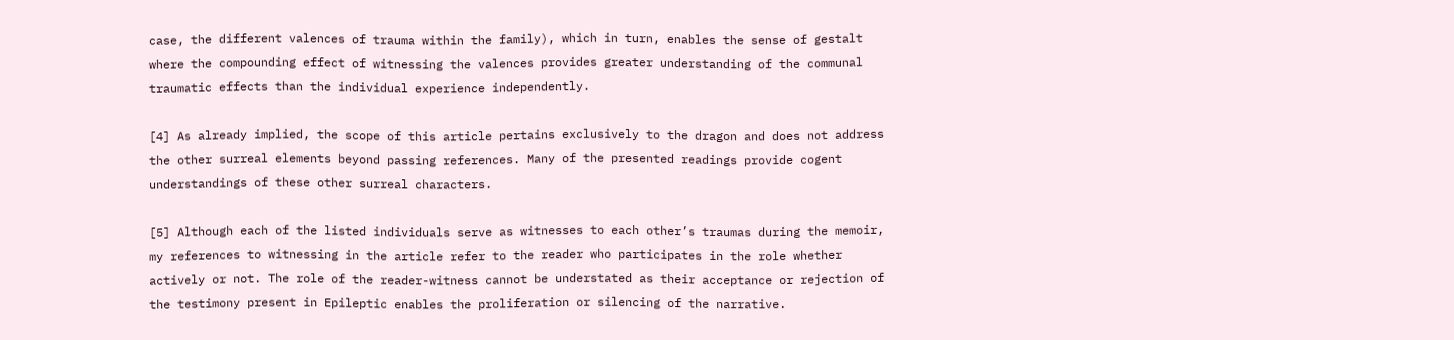case, the different valences of trauma within the family), which in turn, enables the sense of gestalt where the compounding effect of witnessing the valences provides greater understanding of the communal traumatic effects than the individual experience independently.

[4] As already implied, the scope of this article pertains exclusively to the dragon and does not address the other surreal elements beyond passing references. Many of the presented readings provide cogent understandings of these other surreal characters.

[5] Although each of the listed individuals serve as witnesses to each other’s traumas during the memoir, my references to witnessing in the article refer to the reader who participates in the role whether actively or not. The role of the reader-witness cannot be understated as their acceptance or rejection of the testimony present in Epileptic enables the proliferation or silencing of the narrative.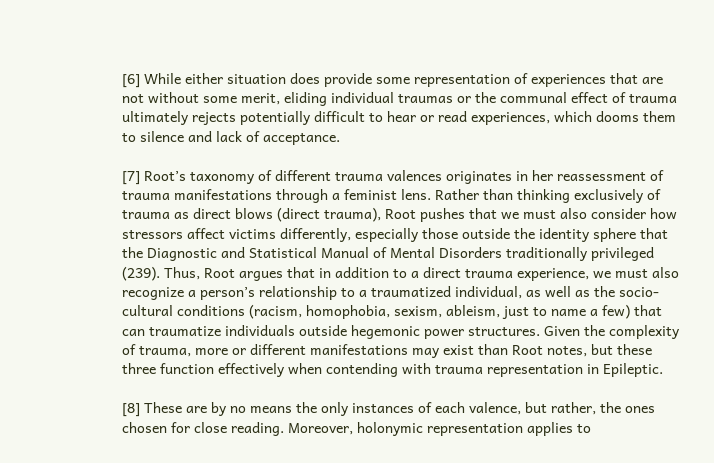[6] While either situation does provide some representation of experiences that are not without some merit, eliding individual traumas or the communal effect of trauma ultimately rejects potentially difficult to hear or read experiences, which dooms them to silence and lack of acceptance.

[7] Root’s taxonomy of different trauma valences originates in her reassessment of trauma manifestations through a feminist lens. Rather than thinking exclusively of trauma as direct blows (direct trauma), Root pushes that we must also consider how stressors affect victims differently, especially those outside the identity sphere that the Diagnostic and Statistical Manual of Mental Disorders traditionally privileged (239). Thus, Root argues that in addition to a direct trauma experience, we must also recognize a person’s relationship to a traumatized individual, as well as the socio-cultural conditions (racism, homophobia, sexism, ableism, just to name a few) that can traumatize individuals outside hegemonic power structures. Given the complexity of trauma, more or different manifestations may exist than Root notes, but these three function effectively when contending with trauma representation in Epileptic.

[8] These are by no means the only instances of each valence, but rather, the ones chosen for close reading. Moreover, holonymic representation applies to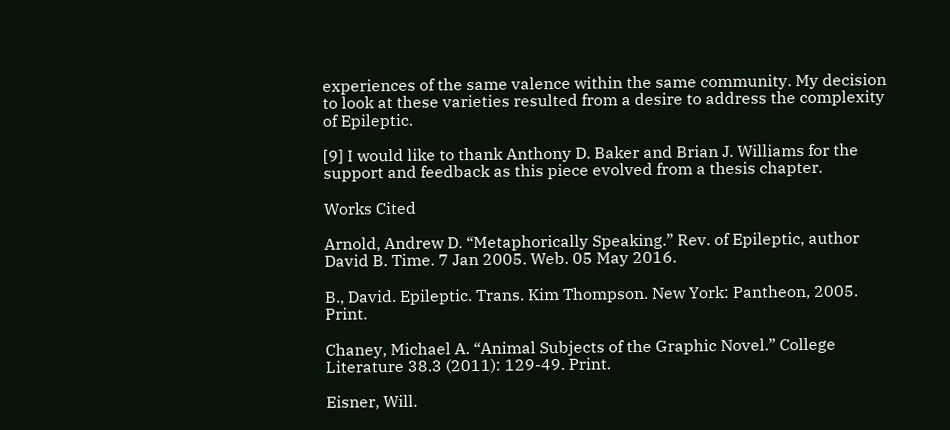experiences of the same valence within the same community. My decision to look at these varieties resulted from a desire to address the complexity of Epileptic.

[9] I would like to thank Anthony D. Baker and Brian J. Williams for the support and feedback as this piece evolved from a thesis chapter.

Works Cited

Arnold, Andrew D. “Metaphorically Speaking.” Rev. of Epileptic, author David B. Time. 7 Jan 2005. Web. 05 May 2016.

B., David. Epileptic. Trans. Kim Thompson. New York: Pantheon, 2005. Print.

Chaney, Michael A. “Animal Subjects of the Graphic Novel.” College Literature 38.3 (2011): 129-49. Print.

Eisner, Will.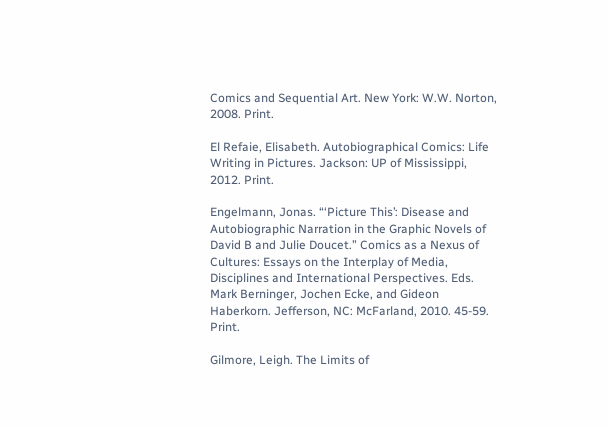Comics and Sequential Art. New York: W.W. Norton, 2008. Print.

El Refaie, Elisabeth. Autobiographical Comics: Life Writing in Pictures. Jackson: UP of Mississippi, 2012. Print.

Engelmann, Jonas. “‘Picture This’: Disease and Autobiographic Narration in the Graphic Novels of David B and Julie Doucet.” Comics as a Nexus of Cultures: Essays on the Interplay of Media, Disciplines and International Perspectives. Eds. Mark Berninger, Jochen Ecke, and Gideon Haberkorn. Jefferson, NC: McFarland, 2010. 45-59. Print.

Gilmore, Leigh. The Limits of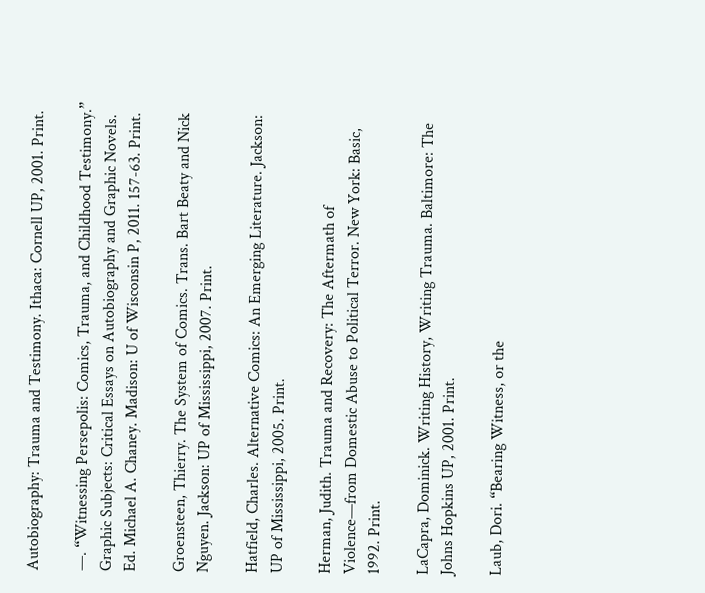Autobiography: Trauma and Testimony. Ithaca: Cornell UP, 2001. Print.

—. “Witnessing Persepolis: Comics, Trauma, and Childhood Testimony.” Graphic Subjects: Critical Essays on Autobiography and Graphic Novels. Ed. Michael A. Chaney. Madison: U of Wisconsin P, 2011. 157-63. Print.

Groensteen, Thierry. The System of Comics. Trans. Bart Beaty and Nick Nguyen. Jackson: UP of Mississippi, 2007. Print.

Hatfield, Charles. Alternative Comics: An Emerging Literature. Jackson: UP of Mississippi, 2005. Print.

Herman, Judith. Trauma and Recovery: The Aftermath of Violence—from Domestic Abuse to Political Terror. New York: Basic, 1992. Print.

LaCapra, Dominick. Writing History, Writing Trauma. Baltimore: The Johns Hopkins UP, 2001. Print.

Laub, Dori. “Bearing Witness, or the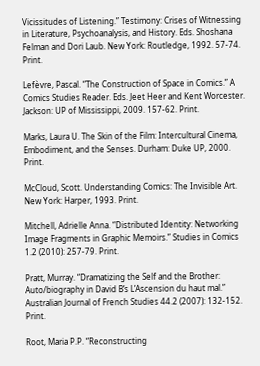Vicissitudes of Listening.” Testimony: Crises of Witnessing in Literature, Psychoanalysis, and History. Eds. Shoshana Felman and Dori Laub. New York: Routledge, 1992. 57-74. Print.

Lefèvre, Pascal. “The Construction of Space in Comics.” A Comics Studies Reader. Eds. Jeet Heer and Kent Worcester. Jackson: UP of Mississippi, 2009. 157-62. Print.

Marks, Laura U. The Skin of the Film: Intercultural Cinema, Embodiment, and the Senses. Durham: Duke UP, 2000. Print.

McCloud, Scott. Understanding Comics: The Invisible Art. New York: Harper, 1993. Print.

Mitchell, Adrielle Anna. “Distributed Identity: Networking Image Fragments in Graphic Memoirs.” Studies in Comics 1.2 (2010): 257-79. Print.

Pratt, Murray. “Dramatizing the Self and the Brother: Auto/biography in David B’s L’Ascension du haut mal.” Australian Journal of French Studies 44.2 (2007): 132-152. Print.

Root, Maria P.P. “Reconstructing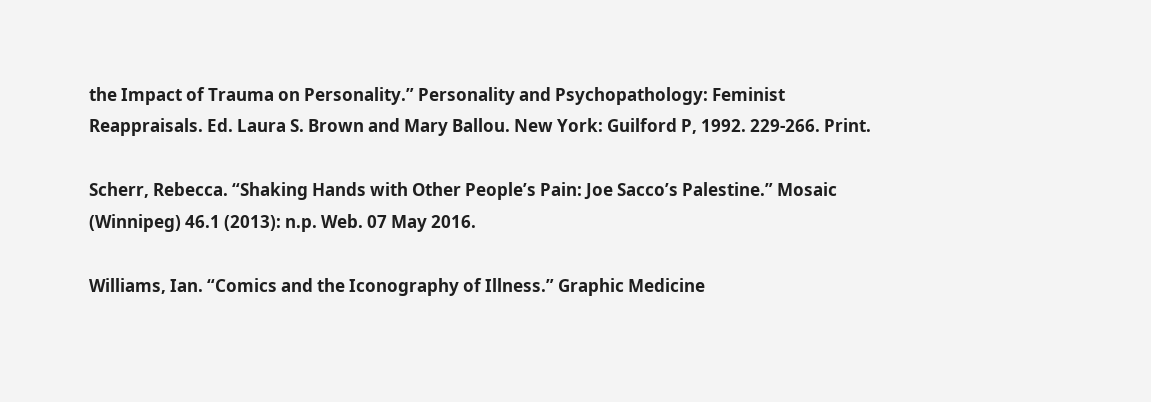the Impact of Trauma on Personality.” Personality and Psychopathology: Feminist Reappraisals. Ed. Laura S. Brown and Mary Ballou. New York: Guilford P, 1992. 229-266. Print.

Scherr, Rebecca. “Shaking Hands with Other People’s Pain: Joe Sacco’s Palestine.” Mosaic (Winnipeg) 46.1 (2013): n.p. Web. 07 May 2016.

Williams, Ian. “Comics and the Iconography of Illness.” Graphic Medicine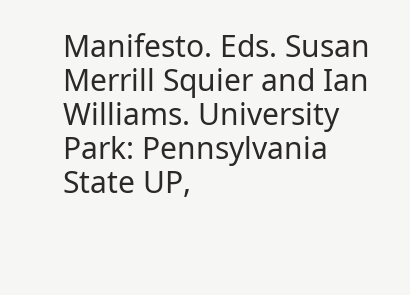Manifesto. Eds. Susan Merrill Squier and Ian Williams. University Park: Pennsylvania State UP,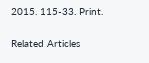2015. 115-33. Print.

Related Articles